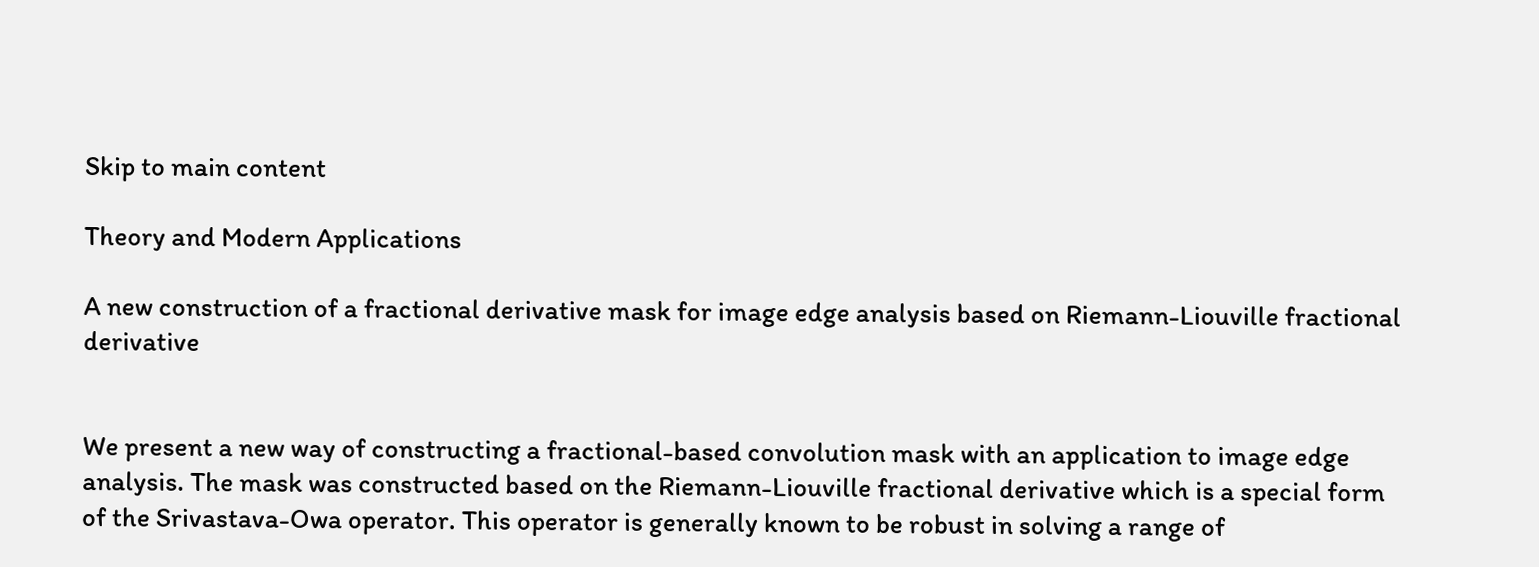Skip to main content

Theory and Modern Applications

A new construction of a fractional derivative mask for image edge analysis based on Riemann-Liouville fractional derivative


We present a new way of constructing a fractional-based convolution mask with an application to image edge analysis. The mask was constructed based on the Riemann-Liouville fractional derivative which is a special form of the Srivastava-Owa operator. This operator is generally known to be robust in solving a range of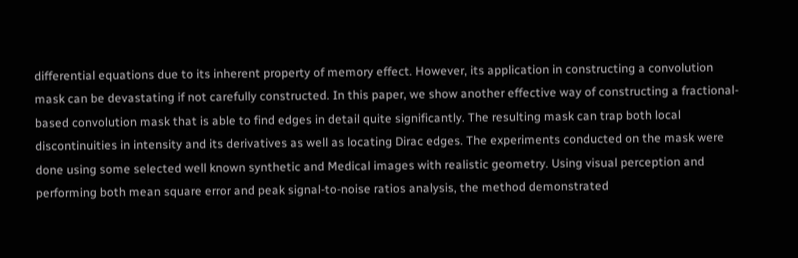differential equations due to its inherent property of memory effect. However, its application in constructing a convolution mask can be devastating if not carefully constructed. In this paper, we show another effective way of constructing a fractional-based convolution mask that is able to find edges in detail quite significantly. The resulting mask can trap both local discontinuities in intensity and its derivatives as well as locating Dirac edges. The experiments conducted on the mask were done using some selected well known synthetic and Medical images with realistic geometry. Using visual perception and performing both mean square error and peak signal-to-noise ratios analysis, the method demonstrated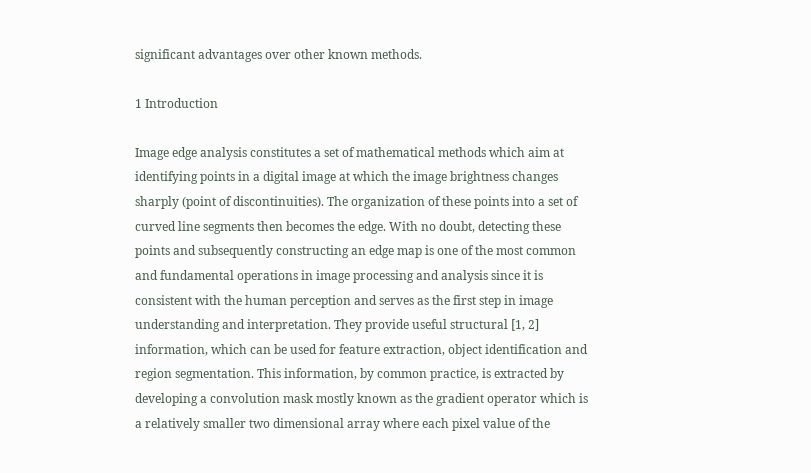significant advantages over other known methods.

1 Introduction

Image edge analysis constitutes a set of mathematical methods which aim at identifying points in a digital image at which the image brightness changes sharply (point of discontinuities). The organization of these points into a set of curved line segments then becomes the edge. With no doubt, detecting these points and subsequently constructing an edge map is one of the most common and fundamental operations in image processing and analysis since it is consistent with the human perception and serves as the first step in image understanding and interpretation. They provide useful structural [1, 2] information, which can be used for feature extraction, object identification and region segmentation. This information, by common practice, is extracted by developing a convolution mask mostly known as the gradient operator which is a relatively smaller two dimensional array where each pixel value of the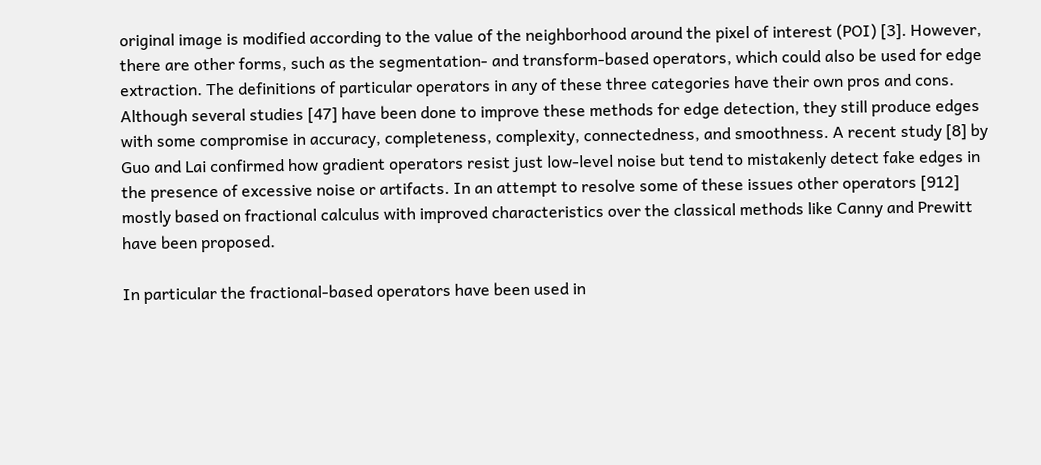original image is modified according to the value of the neighborhood around the pixel of interest (POI) [3]. However, there are other forms, such as the segmentation- and transform-based operators, which could also be used for edge extraction. The definitions of particular operators in any of these three categories have their own pros and cons. Although several studies [47] have been done to improve these methods for edge detection, they still produce edges with some compromise in accuracy, completeness, complexity, connectedness, and smoothness. A recent study [8] by Guo and Lai confirmed how gradient operators resist just low-level noise but tend to mistakenly detect fake edges in the presence of excessive noise or artifacts. In an attempt to resolve some of these issues other operators [912] mostly based on fractional calculus with improved characteristics over the classical methods like Canny and Prewitt have been proposed.

In particular the fractional-based operators have been used in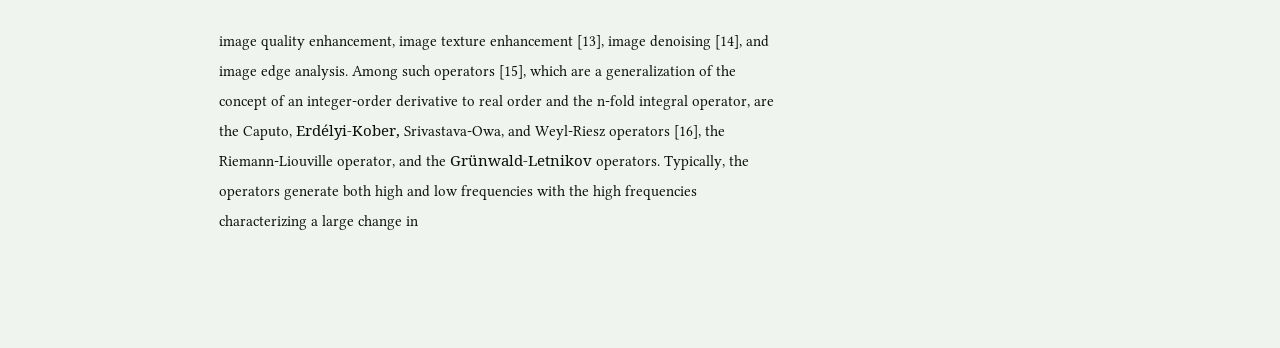image quality enhancement, image texture enhancement [13], image denoising [14], and image edge analysis. Among such operators [15], which are a generalization of the concept of an integer-order derivative to real order and the n-fold integral operator, are the Caputo, Erdélyi-Kober, Srivastava-Owa, and Weyl-Riesz operators [16], the Riemann-Liouville operator, and the Grünwald-Letnikov operators. Typically, the operators generate both high and low frequencies with the high frequencies characterizing a large change in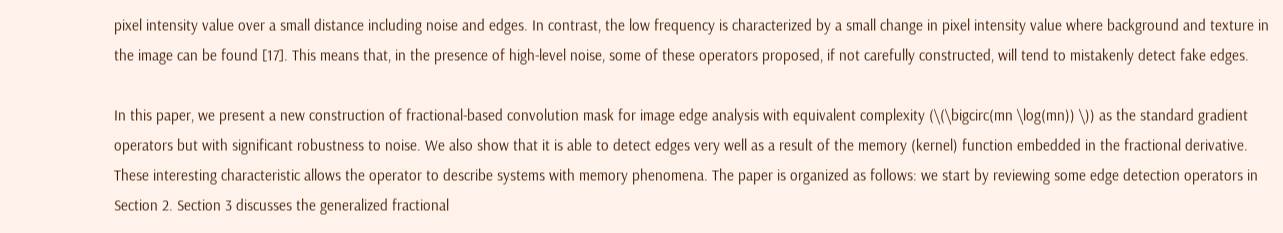pixel intensity value over a small distance including noise and edges. In contrast, the low frequency is characterized by a small change in pixel intensity value where background and texture in the image can be found [17]. This means that, in the presence of high-level noise, some of these operators proposed, if not carefully constructed, will tend to mistakenly detect fake edges.

In this paper, we present a new construction of fractional-based convolution mask for image edge analysis with equivalent complexity (\(\bigcirc(mn \log(mn)) \)) as the standard gradient operators but with significant robustness to noise. We also show that it is able to detect edges very well as a result of the memory (kernel) function embedded in the fractional derivative. These interesting characteristic allows the operator to describe systems with memory phenomena. The paper is organized as follows: we start by reviewing some edge detection operators in Section 2. Section 3 discusses the generalized fractional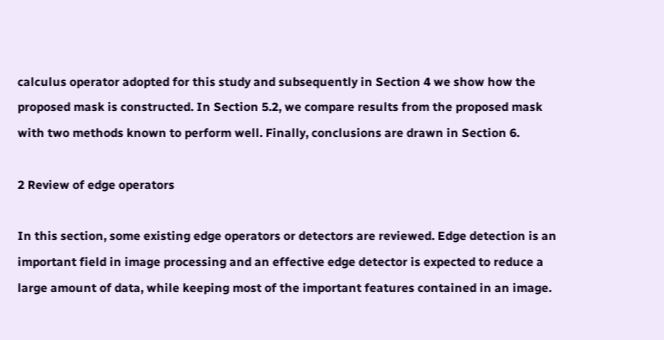calculus operator adopted for this study and subsequently in Section 4 we show how the proposed mask is constructed. In Section 5.2, we compare results from the proposed mask with two methods known to perform well. Finally, conclusions are drawn in Section 6.

2 Review of edge operators

In this section, some existing edge operators or detectors are reviewed. Edge detection is an important field in image processing and an effective edge detector is expected to reduce a large amount of data, while keeping most of the important features contained in an image.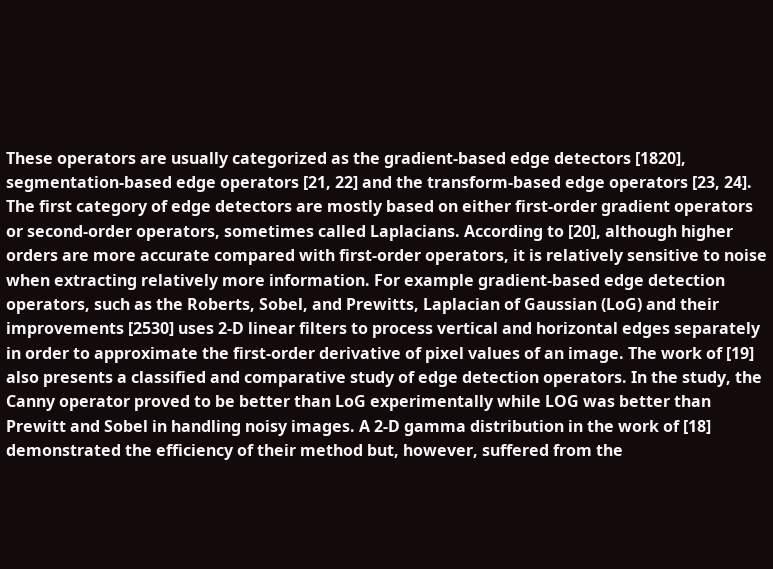These operators are usually categorized as the gradient-based edge detectors [1820], segmentation-based edge operators [21, 22] and the transform-based edge operators [23, 24]. The first category of edge detectors are mostly based on either first-order gradient operators or second-order operators, sometimes called Laplacians. According to [20], although higher orders are more accurate compared with first-order operators, it is relatively sensitive to noise when extracting relatively more information. For example gradient-based edge detection operators, such as the Roberts, Sobel, and Prewitts, Laplacian of Gaussian (LoG) and their improvements [2530] uses 2-D linear filters to process vertical and horizontal edges separately in order to approximate the first-order derivative of pixel values of an image. The work of [19] also presents a classified and comparative study of edge detection operators. In the study, the Canny operator proved to be better than LoG experimentally while LOG was better than Prewitt and Sobel in handling noisy images. A 2-D gamma distribution in the work of [18] demonstrated the efficiency of their method but, however, suffered from the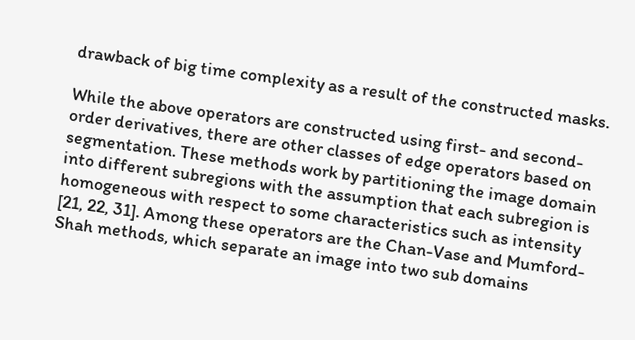drawback of big time complexity as a result of the constructed masks.

While the above operators are constructed using first- and second-order derivatives, there are other classes of edge operators based on segmentation. These methods work by partitioning the image domain into different subregions with the assumption that each subregion is homogeneous with respect to some characteristics such as intensity [21, 22, 31]. Among these operators are the Chan-Vase and Mumford-Shah methods, which separate an image into two sub domains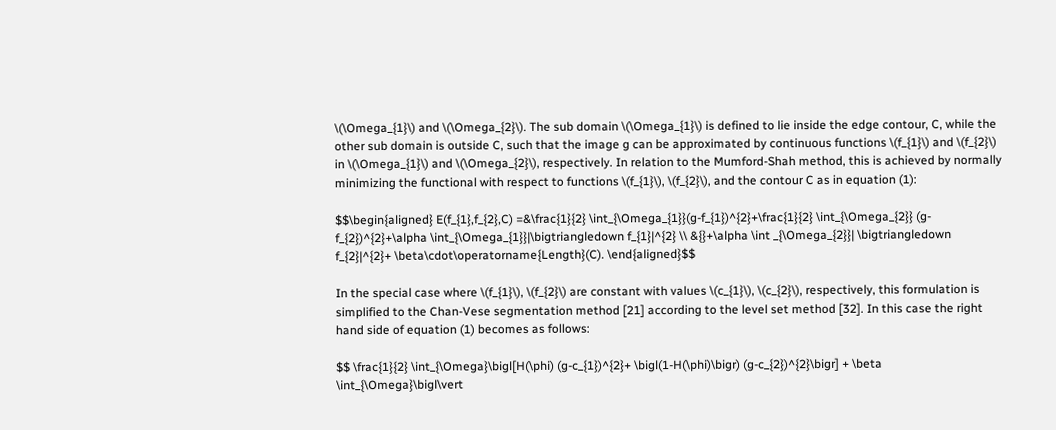\(\Omega_{1}\) and \(\Omega_{2}\). The sub domain \(\Omega_{1}\) is defined to lie inside the edge contour, C, while the other sub domain is outside C, such that the image g can be approximated by continuous functions \(f_{1}\) and \(f_{2}\) in \(\Omega_{1}\) and \(\Omega_{2}\), respectively. In relation to the Mumford-Shah method, this is achieved by normally minimizing the functional with respect to functions \(f_{1}\), \(f_{2}\), and the contour C as in equation (1):

$$\begin{aligned} E(f_{1},f_{2},C) =&\frac{1}{2} \int_{\Omega_{1}}(g-f_{1})^{2}+\frac{1}{2} \int_{\Omega_{2}} (g-f_{2})^{2}+\alpha \int_{\Omega_{1}}|\bigtriangledown f_{1}|^{2} \\ &{}+\alpha \int _{\Omega_{2}}| \bigtriangledown f_{2}|^{2}+ \beta\cdot\operatorname{Length}(C). \end{aligned}$$

In the special case where \(f_{1}\), \(f_{2}\) are constant with values \(c_{1}\), \(c_{2}\), respectively, this formulation is simplified to the Chan-Vese segmentation method [21] according to the level set method [32]. In this case the right hand side of equation (1) becomes as follows:

$$ \frac{1}{2} \int_{\Omega}\bigl[H(\phi) (g-c_{1})^{2}+ \bigl(1-H(\phi)\bigr) (g-c_{2})^{2}\bigr] + \beta \int_{\Omega}\bigl\vert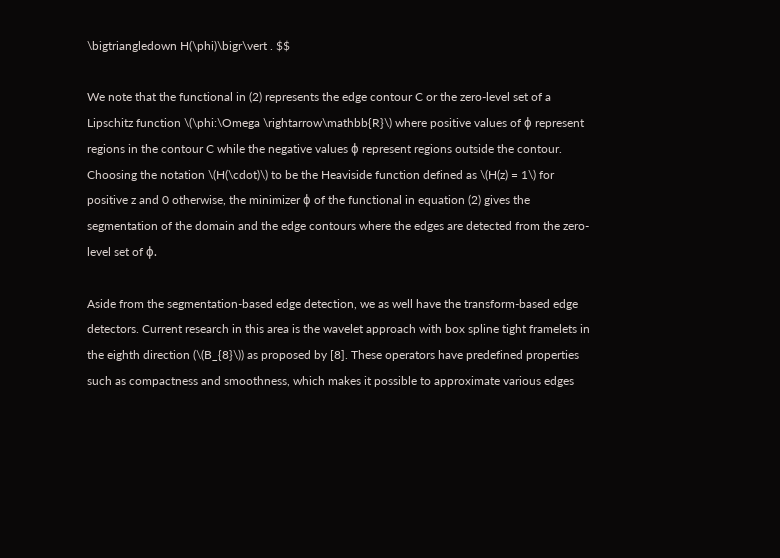\bigtriangledown H(\phi)\bigr\vert . $$

We note that the functional in (2) represents the edge contour C or the zero-level set of a Lipschitz function \(\phi:\Omega \rightarrow\mathbb{R}\) where positive values of ϕ represent regions in the contour C while the negative values ϕ represent regions outside the contour. Choosing the notation \(H(\cdot)\) to be the Heaviside function defined as \(H(z) = 1\) for positive z and 0 otherwise, the minimizer ϕ of the functional in equation (2) gives the segmentation of the domain and the edge contours where the edges are detected from the zero-level set of ϕ.

Aside from the segmentation-based edge detection, we as well have the transform-based edge detectors. Current research in this area is the wavelet approach with box spline tight framelets in the eighth direction (\(B_{8}\)) as proposed by [8]. These operators have predefined properties such as compactness and smoothness, which makes it possible to approximate various edges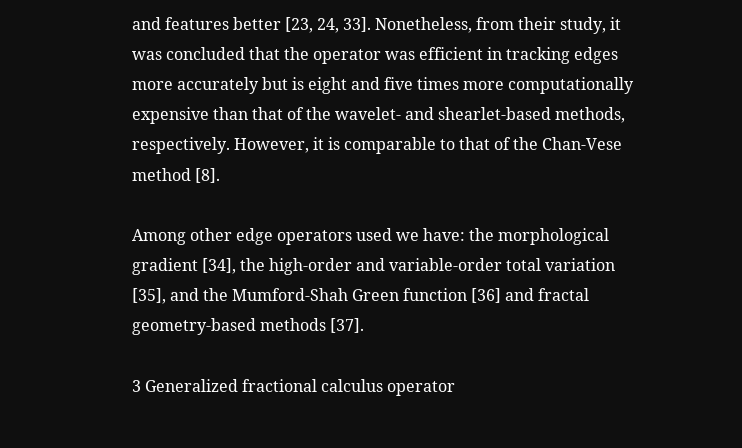and features better [23, 24, 33]. Nonetheless, from their study, it was concluded that the operator was efficient in tracking edges more accurately but is eight and five times more computationally expensive than that of the wavelet- and shearlet-based methods, respectively. However, it is comparable to that of the Chan-Vese method [8].

Among other edge operators used we have: the morphological gradient [34], the high-order and variable-order total variation [35], and the Mumford-Shah Green function [36] and fractal geometry-based methods [37].

3 Generalized fractional calculus operator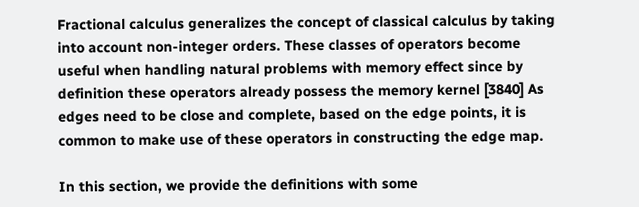Fractional calculus generalizes the concept of classical calculus by taking into account non-integer orders. These classes of operators become useful when handling natural problems with memory effect since by definition these operators already possess the memory kernel [3840] As edges need to be close and complete, based on the edge points, it is common to make use of these operators in constructing the edge map.

In this section, we provide the definitions with some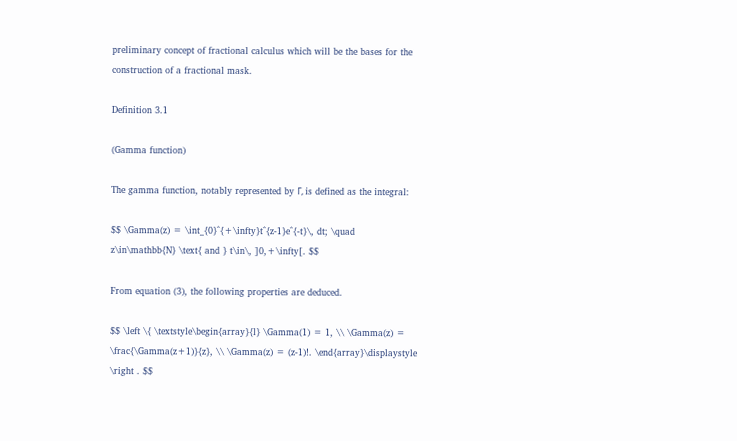preliminary concept of fractional calculus which will be the bases for the construction of a fractional mask.

Definition 3.1

(Gamma function)

The gamma function, notably represented by Γ, is defined as the integral:

$$ \Gamma(z) = \int_{0}^{+\infty}t^{z-1}e^{-t}\, dt; \quad z\in\mathbb{N} \text{ and } t\in\, ]0,+\infty[. $$

From equation (3), the following properties are deduced.

$$ \left \{ \textstyle\begin{array}{l} \Gamma(1) = 1, \\ \Gamma(z) = \frac{\Gamma(z+1)}{z}, \\ \Gamma(z) = (z-1)!. \end{array}\displaystyle \right . $$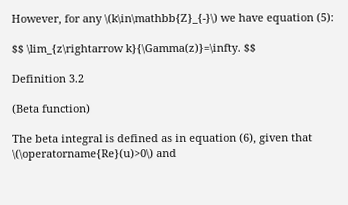However, for any \(k\in\mathbb{Z}_{-}\) we have equation (5):

$$ \lim_{z\rightarrow k}{\Gamma(z)}=\infty. $$

Definition 3.2

(Beta function)

The beta integral is defined as in equation (6), given that \(\operatorname{Re}(u)>0\) and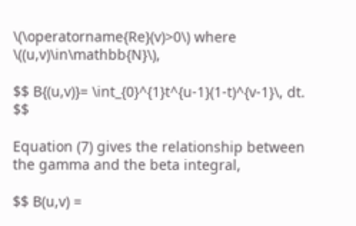\(\operatorname{Re}(v)>0\) where \((u,v)\in\mathbb{N}\),

$$ B{(u,v)}= \int_{0}^{1}t^{u-1}(1-t)^{v-1}\, dt. $$

Equation (7) gives the relationship between the gamma and the beta integral,

$$ B(u,v) =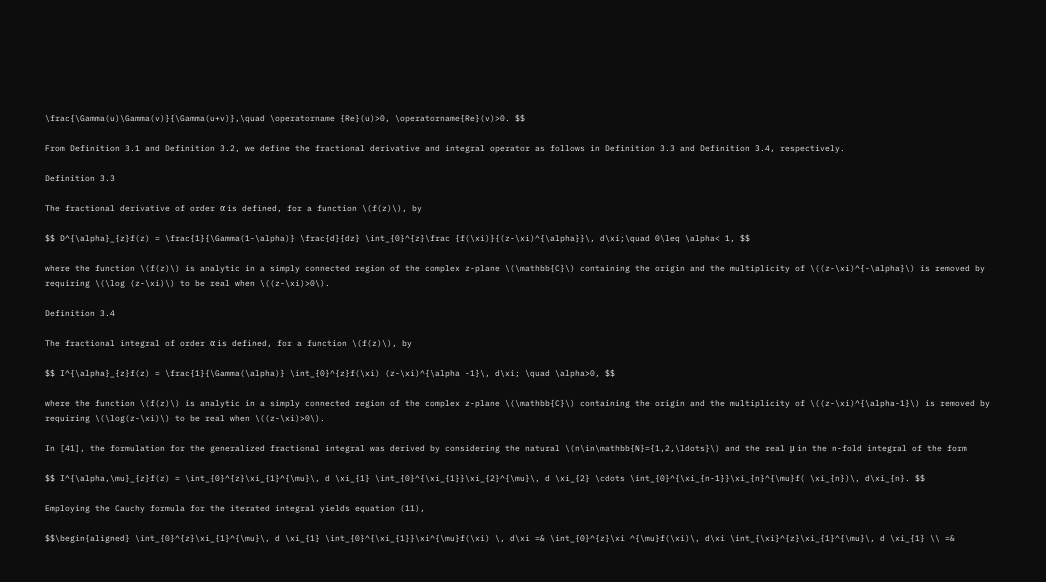\frac{\Gamma(u)\Gamma(v)}{\Gamma(u+v)},\quad \operatorname {Re}(u)>0, \operatorname{Re}(v)>0. $$

From Definition 3.1 and Definition 3.2, we define the fractional derivative and integral operator as follows in Definition 3.3 and Definition 3.4, respectively.

Definition 3.3

The fractional derivative of order α is defined, for a function \(f(z)\), by

$$ D^{\alpha}_{z}f(z) = \frac{1}{\Gamma(1-\alpha)} \frac{d}{dz} \int_{0}^{z}\frac {f(\xi)}{(z-\xi)^{\alpha}}\, d\xi;\quad 0\leq \alpha< 1, $$

where the function \(f(z)\) is analytic in a simply connected region of the complex z-plane \(\mathbb{C}\) containing the origin and the multiplicity of \((z-\xi)^{-\alpha}\) is removed by requiring \(\log (z-\xi)\) to be real when \((z-\xi)>0\).

Definition 3.4

The fractional integral of order α is defined, for a function \(f(z)\), by

$$ I^{\alpha}_{z}f(z) = \frac{1}{\Gamma(\alpha)} \int_{0}^{z}f(\xi) (z-\xi)^{\alpha -1}\, d\xi; \quad \alpha>0, $$

where the function \(f(z)\) is analytic in a simply connected region of the complex z-plane \(\mathbb{C}\) containing the origin and the multiplicity of \((z-\xi)^{\alpha-1}\) is removed by requiring \(\log(z-\xi)\) to be real when \((z-\xi)>0\).

In [41], the formulation for the generalized fractional integral was derived by considering the natural \(n\in\mathbb{N}={1,2,\ldots}\) and the real μ in the n-fold integral of the form

$$ I^{\alpha,\mu}_{z}f(z) = \int_{0}^{z}\xi_{1}^{\mu}\, d \xi_{1} \int_{0}^{\xi_{1}}\xi_{2}^{\mu}\, d \xi_{2} \cdots \int_{0}^{\xi_{n-1}}\xi_{n}^{\mu}f( \xi_{n})\, d\xi_{n}. $$

Employing the Cauchy formula for the iterated integral yields equation (11),

$$\begin{aligned} \int_{0}^{z}\xi_{1}^{\mu}\, d \xi_{1} \int_{0}^{\xi_{1}}\xi^{\mu}f(\xi) \, d\xi =& \int_{0}^{z}\xi ^{\mu}f(\xi)\, d\xi \int_{\xi}^{z}\xi_{1}^{\mu}\, d \xi_{1} \\ =&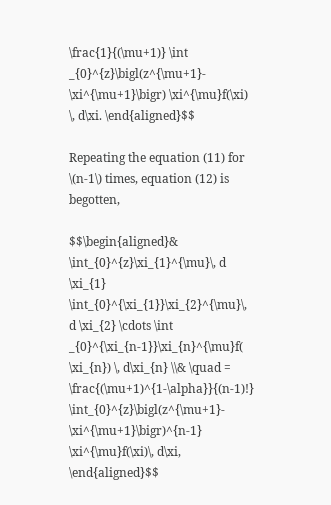\frac{1}{(\mu+1)} \int _{0}^{z}\bigl(z^{\mu+1}- \xi^{\mu+1}\bigr) \xi^{\mu}f(\xi) \, d\xi. \end{aligned}$$

Repeating the equation (11) for \(n-1\) times, equation (12) is begotten,

$$\begin{aligned}& \int_{0}^{z}\xi_{1}^{\mu}\, d \xi_{1} \int_{0}^{\xi_{1}}\xi_{2}^{\mu}\, d \xi_{2} \cdots \int _{0}^{\xi_{n-1}}\xi_{n}^{\mu}f( \xi_{n}) \, d\xi_{n} \\& \quad = \frac{(\mu+1)^{1-\alpha}}{(n-1)!} \int_{0}^{z}\bigl(z^{\mu+1}- \xi^{\mu+1}\bigr)^{n-1} \xi^{\mu}f(\xi)\, d\xi, \end{aligned}$$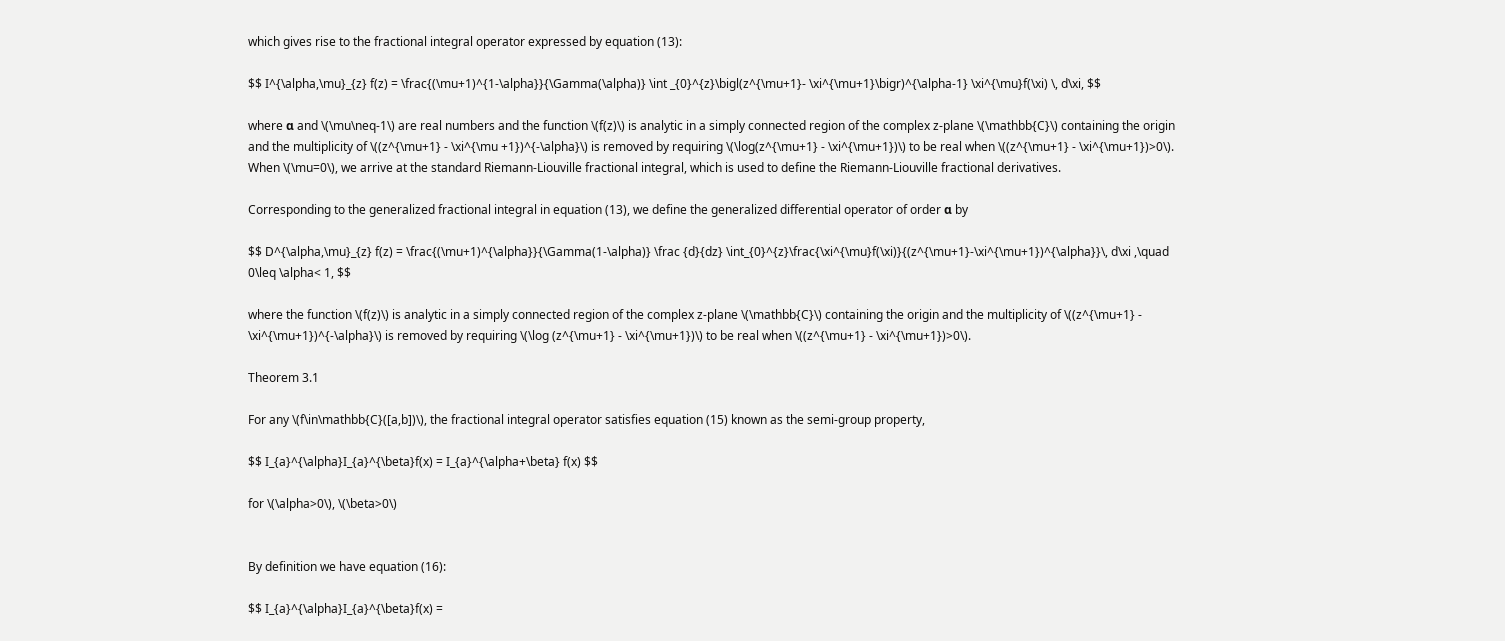which gives rise to the fractional integral operator expressed by equation (13):

$$ I^{\alpha,\mu}_{z} f(z) = \frac{(\mu+1)^{1-\alpha}}{\Gamma(\alpha)} \int _{0}^{z}\bigl(z^{\mu+1}- \xi^{\mu+1}\bigr)^{\alpha-1} \xi^{\mu}f(\xi) \, d\xi, $$

where α and \(\mu\neq-1\) are real numbers and the function \(f(z)\) is analytic in a simply connected region of the complex z-plane \(\mathbb{C}\) containing the origin and the multiplicity of \((z^{\mu+1} - \xi^{\mu +1})^{-\alpha}\) is removed by requiring \(\log(z^{\mu+1} - \xi^{\mu+1})\) to be real when \((z^{\mu+1} - \xi^{\mu+1})>0\). When \(\mu=0\), we arrive at the standard Riemann-Liouville fractional integral, which is used to define the Riemann-Liouville fractional derivatives.

Corresponding to the generalized fractional integral in equation (13), we define the generalized differential operator of order α by

$$ D^{\alpha,\mu}_{z} f(z) = \frac{(\mu+1)^{\alpha}}{\Gamma(1-\alpha)} \frac {d}{dz} \int_{0}^{z}\frac{\xi^{\mu}f(\xi)}{(z^{\mu+1}-\xi^{\mu+1})^{\alpha}}\, d\xi ,\quad 0\leq \alpha< 1, $$

where the function \(f(z)\) is analytic in a simply connected region of the complex z-plane \(\mathbb{C}\) containing the origin and the multiplicity of \((z^{\mu+1} - \xi^{\mu+1})^{-\alpha}\) is removed by requiring \(\log (z^{\mu+1} - \xi^{\mu+1})\) to be real when \((z^{\mu+1} - \xi^{\mu+1})>0\).

Theorem 3.1

For any \(f\in\mathbb{C}([a,b])\), the fractional integral operator satisfies equation (15) known as the semi-group property,

$$ I_{a}^{\alpha}I_{a}^{\beta}f(x) = I_{a}^{\alpha+\beta} f(x) $$

for \(\alpha>0\), \(\beta>0\)


By definition we have equation (16):

$$ I_{a}^{\alpha}I_{a}^{\beta}f(x) =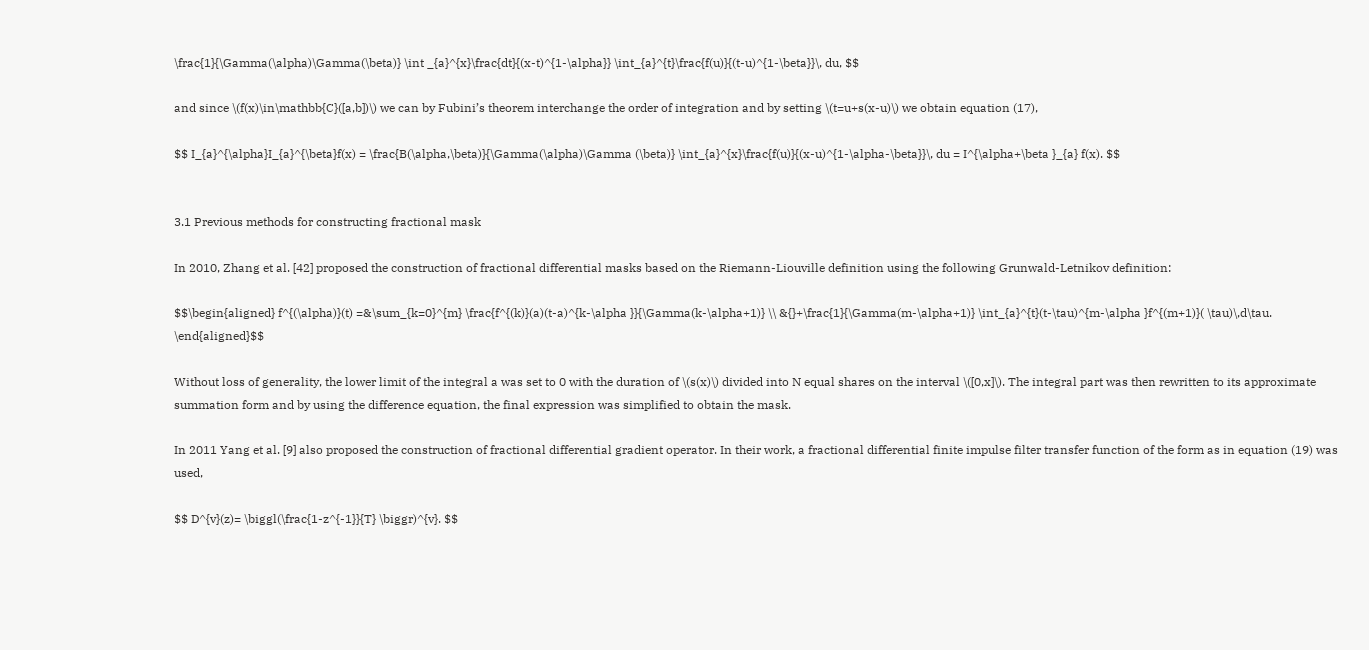\frac{1}{\Gamma(\alpha)\Gamma(\beta)} \int _{a}^{x}\frac{dt}{(x-t)^{1-\alpha}} \int_{a}^{t}\frac{f(u)}{(t-u)^{1-\beta}}\, du, $$

and since \(f(x)\in\mathbb{C}([a,b])\) we can by Fubini’s theorem interchange the order of integration and by setting \(t=u+s(x-u)\) we obtain equation (17),

$$ I_{a}^{\alpha}I_{a}^{\beta}f(x) = \frac{B(\alpha,\beta)}{\Gamma(\alpha)\Gamma (\beta)} \int_{a}^{x}\frac{f(u)}{(x-u)^{1-\alpha-\beta}}\, du = I^{\alpha+\beta }_{a} f(x). $$


3.1 Previous methods for constructing fractional mask

In 2010, Zhang et al. [42] proposed the construction of fractional differential masks based on the Riemann-Liouville definition using the following Grunwald-Letnikov definition:

$$\begin{aligned} f^{(\alpha)}(t) =&\sum_{k=0}^{m} \frac{f^{(k)}(a)(t-a)^{k-\alpha }}{\Gamma(k-\alpha+1)} \\ &{}+\frac{1}{\Gamma(m-\alpha+1)} \int_{a}^{t}(t-\tau)^{m-\alpha }f^{(m+1)}( \tau)\,d\tau. \end{aligned}$$

Without loss of generality, the lower limit of the integral a was set to 0 with the duration of \(s(x)\) divided into N equal shares on the interval \([0,x]\). The integral part was then rewritten to its approximate summation form and by using the difference equation, the final expression was simplified to obtain the mask.

In 2011 Yang et al. [9] also proposed the construction of fractional differential gradient operator. In their work, a fractional differential finite impulse filter transfer function of the form as in equation (19) was used,

$$ D^{v}(z)= \biggl(\frac{1-z^{-1}}{T} \biggr)^{v}. $$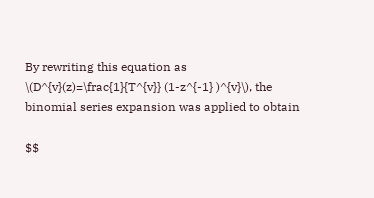By rewriting this equation as \(D^{v}(z)=\frac{1}{T^{v}} (1-z^{-1} )^{v}\), the binomial series expansion was applied to obtain

$$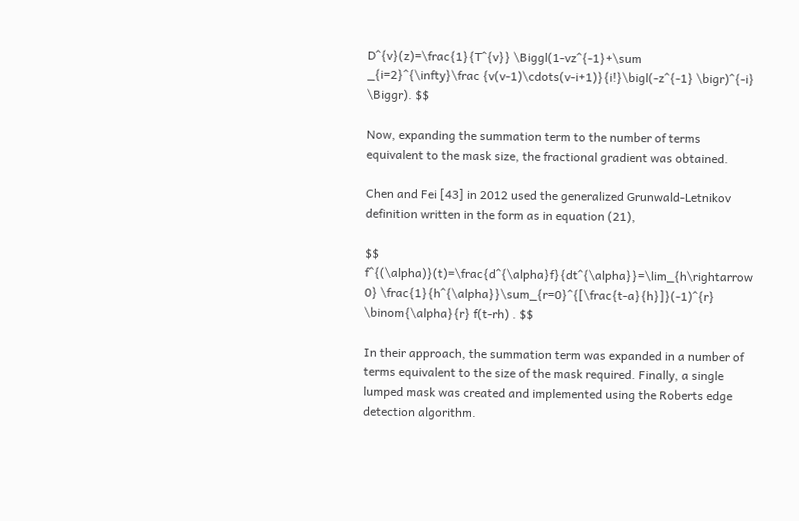D^{v}(z)=\frac{1}{T^{v}} \Biggl(1-vz^{-1}+\sum _{i=2}^{\infty}\frac {v(v-1)\cdots(v-i+1)}{i!}\bigl(-z^{-1} \bigr)^{-i} \Biggr). $$

Now, expanding the summation term to the number of terms equivalent to the mask size, the fractional gradient was obtained.

Chen and Fei [43] in 2012 used the generalized Grunwald-Letnikov definition written in the form as in equation (21),

$$ f^{(\alpha)}(t)=\frac{d^{\alpha}f}{dt^{\alpha}}=\lim_{h\rightarrow 0} \frac{1}{h^{\alpha}}\sum_{r=0}^{[\frac{t-a}{h}]}(-1)^{r} \binom{\alpha}{r} f(t-rh) . $$

In their approach, the summation term was expanded in a number of terms equivalent to the size of the mask required. Finally, a single lumped mask was created and implemented using the Roberts edge detection algorithm.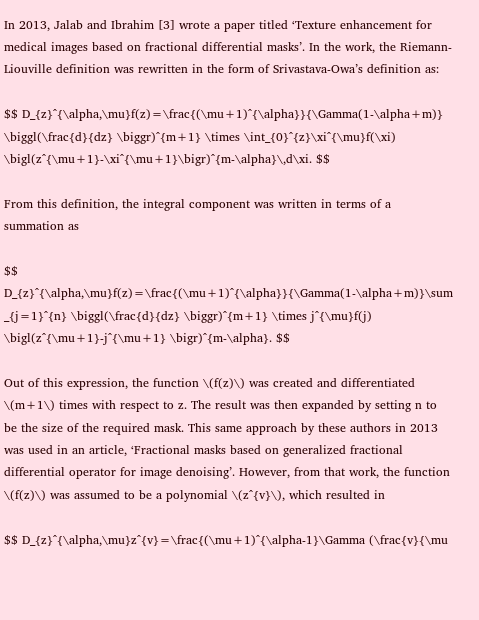In 2013, Jalab and Ibrahim [3] wrote a paper titled ‘Texture enhancement for medical images based on fractional differential masks’. In the work, the Riemann-Liouville definition was rewritten in the form of Srivastava-Owa’s definition as:

$$ D_{z}^{\alpha,\mu}f(z)=\frac{(\mu+1)^{\alpha}}{\Gamma(1-\alpha+m)} \biggl(\frac{d}{dz} \biggr)^{m+1} \times \int_{0}^{z}\xi^{\mu}f(\xi) \bigl(z^{\mu+1}-\xi^{\mu+1}\bigr)^{m-\alpha}\,d\xi. $$

From this definition, the integral component was written in terms of a summation as

$$ D_{z}^{\alpha,\mu}f(z)=\frac{(\mu+1)^{\alpha}}{\Gamma(1-\alpha+m)}\sum _{j=1}^{n} \biggl(\frac{d}{dz} \biggr)^{m+1} \times j^{\mu}f(j) \bigl(z^{\mu+1}-j^{\mu+1} \bigr)^{m-\alpha}. $$

Out of this expression, the function \(f(z)\) was created and differentiated \(m+1\) times with respect to z. The result was then expanded by setting n to be the size of the required mask. This same approach by these authors in 2013 was used in an article, ‘Fractional masks based on generalized fractional differential operator for image denoising’. However, from that work, the function \(f(z)\) was assumed to be a polynomial \(z^{v}\), which resulted in

$$ D_{z}^{\alpha,\mu}z^{v}=\frac{(\mu+1)^{\alpha-1}\Gamma (\frac{v}{\mu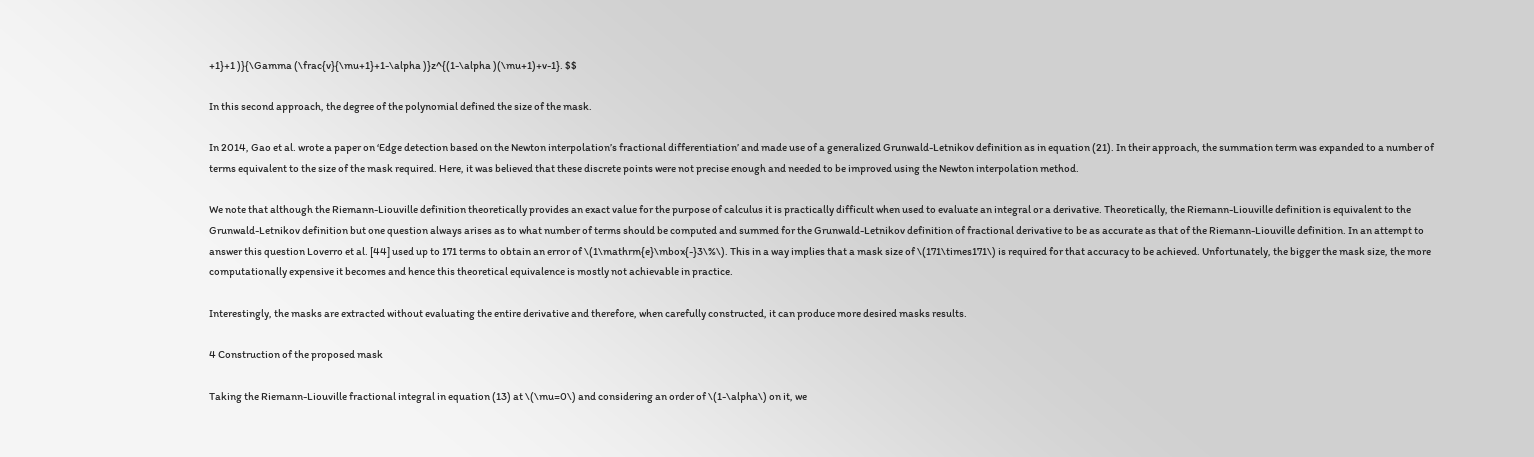+1}+1 )}{\Gamma (\frac{v}{\mu+1}+1-\alpha )}z^{(1-\alpha )(\mu+1)+v-1}. $$

In this second approach, the degree of the polynomial defined the size of the mask.

In 2014, Gao et al. wrote a paper on ‘Edge detection based on the Newton interpolation’s fractional differentiation’ and made use of a generalized Grunwald-Letnikov definition as in equation (21). In their approach, the summation term was expanded to a number of terms equivalent to the size of the mask required. Here, it was believed that these discrete points were not precise enough and needed to be improved using the Newton interpolation method.

We note that although the Riemann-Liouville definition theoretically provides an exact value for the purpose of calculus it is practically difficult when used to evaluate an integral or a derivative. Theoretically, the Riemann-Liouville definition is equivalent to the Grunwald-Letnikov definition but one question always arises as to what number of terms should be computed and summed for the Grunwald-Letnikov definition of fractional derivative to be as accurate as that of the Riemann-Liouville definition. In an attempt to answer this question Loverro et al. [44] used up to 171 terms to obtain an error of \(1\mathrm{e}\mbox{-}3\%\). This in a way implies that a mask size of \(171\times171\) is required for that accuracy to be achieved. Unfortunately, the bigger the mask size, the more computationally expensive it becomes and hence this theoretical equivalence is mostly not achievable in practice.

Interestingly, the masks are extracted without evaluating the entire derivative and therefore, when carefully constructed, it can produce more desired masks results.

4 Construction of the proposed mask

Taking the Riemann-Liouville fractional integral in equation (13) at \(\mu=0\) and considering an order of \(1-\alpha\) on it, we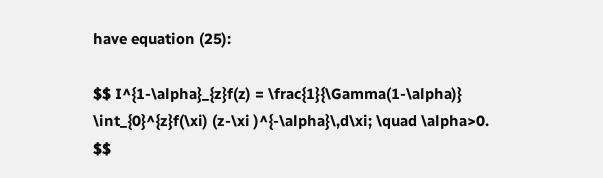have equation (25):

$$ I^{1-\alpha}_{z}f(z) = \frac{1}{\Gamma(1-\alpha)} \int_{0}^{z}f(\xi) (z-\xi )^{-\alpha}\,d\xi; \quad \alpha>0. $$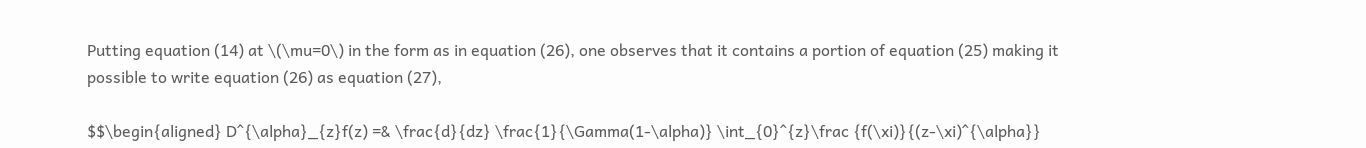Putting equation (14) at \(\mu=0\) in the form as in equation (26), one observes that it contains a portion of equation (25) making it possible to write equation (26) as equation (27),

$$\begin{aligned} D^{\alpha}_{z}f(z) =& \frac{d}{dz} \frac{1}{\Gamma(1-\alpha)} \int_{0}^{z}\frac {f(\xi)}{(z-\xi)^{\alpha}}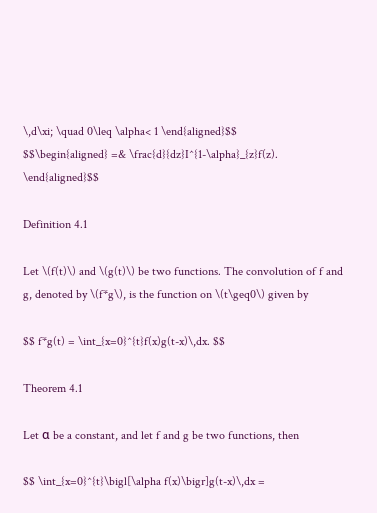\,d\xi; \quad 0\leq \alpha< 1 \end{aligned}$$
$$\begin{aligned} =& \frac{d}{dz}I^{1-\alpha}_{z}f(z). \end{aligned}$$

Definition 4.1

Let \(f(t)\) and \(g(t)\) be two functions. The convolution of f and g, denoted by \(f*g\), is the function on \(t\geq0\) given by

$$ f*g(t) = \int_{x=0}^{t}f(x)g(t-x)\,dx. $$

Theorem 4.1

Let α be a constant, and let f and g be two functions, then

$$ \int_{x=0}^{t}\bigl[\alpha f(x)\bigr]g(t-x)\,dx =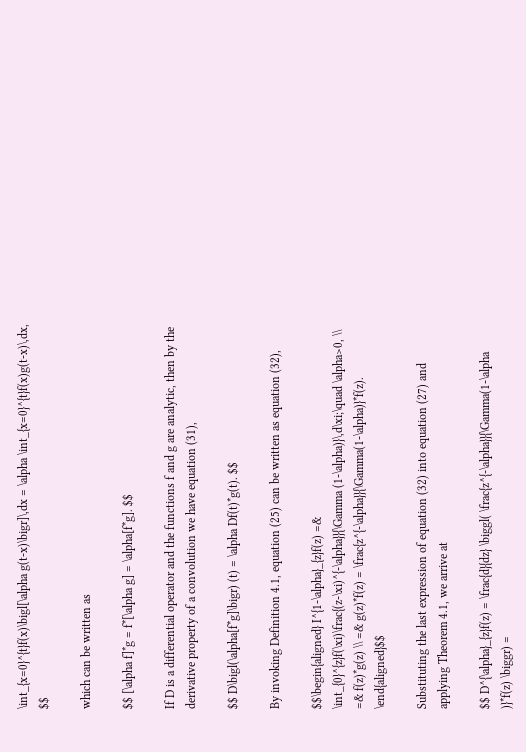\int_{x=0}^{t}f(x)\bigl[\alpha g(t-x)\bigr]\,dx = \alpha \int_{x=0}^{t}f(x)g(t-x)\,dx, $$

which can be written as

$$ [\alpha f]*g = f*[\alpha g] = \alpha[f*g]. $$

If D is a differential operator and the functions f and g are analytic, then by the derivative property of a convolution we have equation (31),

$$ D\bigl(\alpha[f*g]\bigr) (t) = \alpha Df(t)*g(t). $$

By invoking Definition 4.1, equation (25) can be written as equation (32),

$$\begin{aligned} I^{1-\alpha}_{z}f(z) =& \int_{0}^{z}f(\xi)\frac{(z-\xi)^{-\alpha}}{\Gamma (1-\alpha)}\,d\xi;\quad \alpha>0, \\ =& f(z)*g(z) \\ =& g(z)*f(z) = \frac{z^{-\alpha}}{\Gamma(1-\alpha)}*f(z). \end{aligned}$$

Substituting the last expression of equation (32) into equation (27) and applying Theorem 4.1, we arrive at

$$ D^{\alpha}_{z}f(z) = \frac{d}{dz} \biggl( \frac{z^{-\alpha}}{\Gamma(1-\alpha )}*f(z) \biggr) =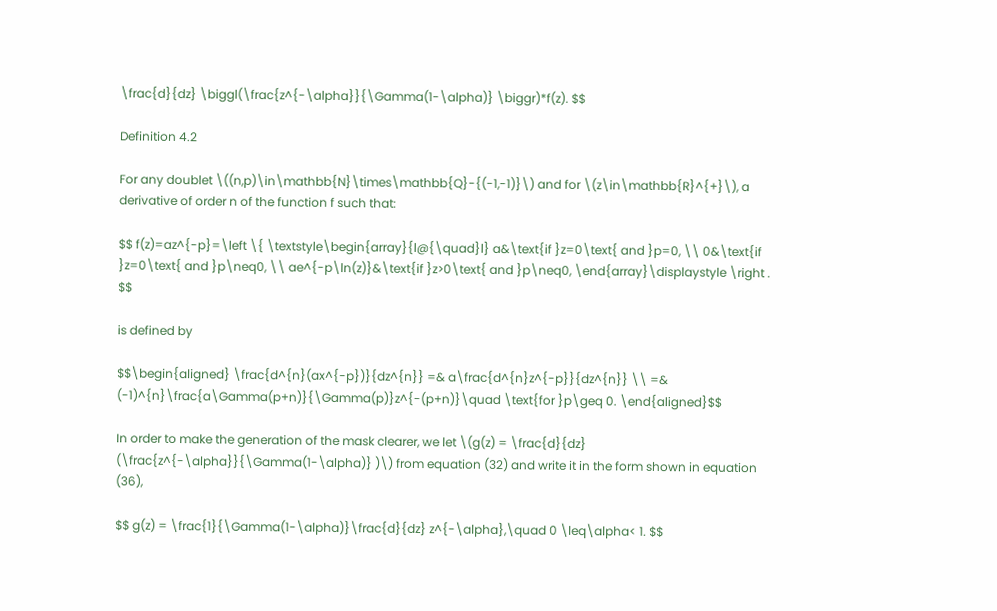\frac{d}{dz} \biggl(\frac{z^{-\alpha}}{\Gamma(1-\alpha)} \biggr)*f(z). $$

Definition 4.2

For any doublet \((n,p)\in\mathbb{N}\times\mathbb{Q}-{(-1,-1)}\) and for \(z\in\mathbb{R}^{+}\), a derivative of order n of the function f such that:

$$ f(z)=az^{-p}=\left \{ \textstyle\begin{array}{l@{\quad}l} a&\text{if }z=0\text{ and }p=0, \\ 0&\text{if }z=0\text{ and }p\neq0, \\ ae^{-p\ln(z)}&\text{if }z>0\text{ and }p\neq0, \end{array}\displaystyle \right . $$

is defined by

$$\begin{aligned} \frac{d^{n}(ax^{-p})}{dz^{n}} =& a\frac{d^{n}z^{-p}}{dz^{n}} \\ =& (-1)^{n}\frac{a\Gamma(p+n)}{\Gamma(p)}z^{-(p+n)}\quad \text{for }p\geq 0. \end{aligned}$$

In order to make the generation of the mask clearer, we let \(g(z) = \frac{d}{dz} (\frac{z^{-\alpha}}{\Gamma(1-\alpha)} )\) from equation (32) and write it in the form shown in equation (36),

$$ g(z) = \frac{1}{\Gamma(1-\alpha)}\frac{d}{dz} z^{-\alpha},\quad 0 \leq\alpha< 1. $$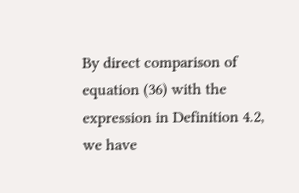By direct comparison of equation (36) with the expression in Definition 4.2, we have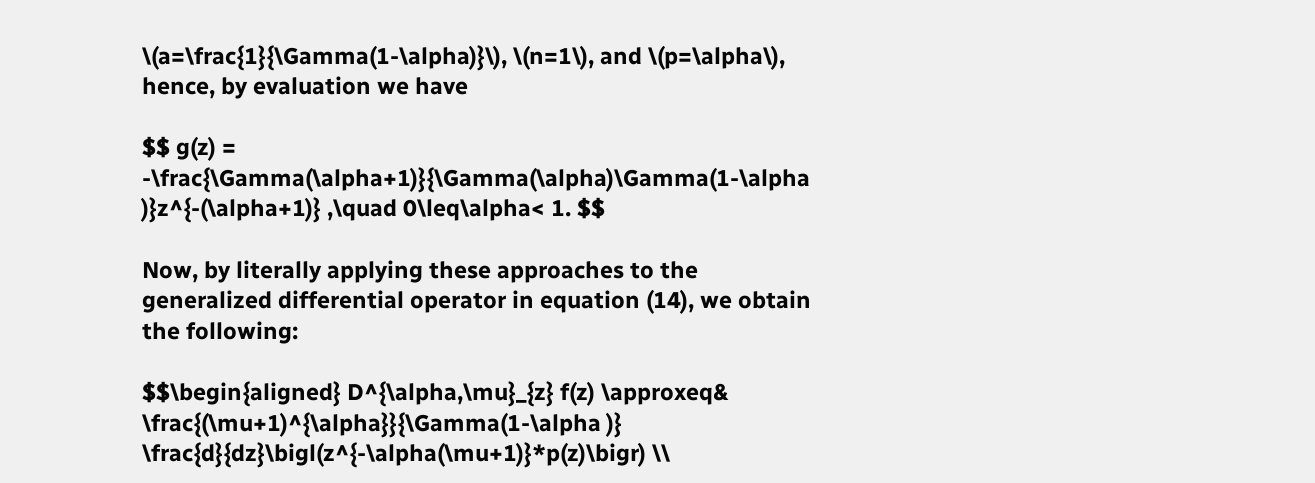\(a=\frac{1}{\Gamma(1-\alpha)}\), \(n=1\), and \(p=\alpha\), hence, by evaluation we have

$$ g(z) = -\frac{\Gamma(\alpha+1)}{\Gamma(\alpha)\Gamma(1-\alpha )}z^{-(\alpha+1)} ,\quad 0\leq\alpha< 1. $$

Now, by literally applying these approaches to the generalized differential operator in equation (14), we obtain the following:

$$\begin{aligned} D^{\alpha,\mu}_{z} f(z) \approxeq& \frac{(\mu+1)^{\alpha}}{\Gamma(1-\alpha )} \frac{d}{dz}\bigl(z^{-\alpha(\mu+1)}*p(z)\bigr) \\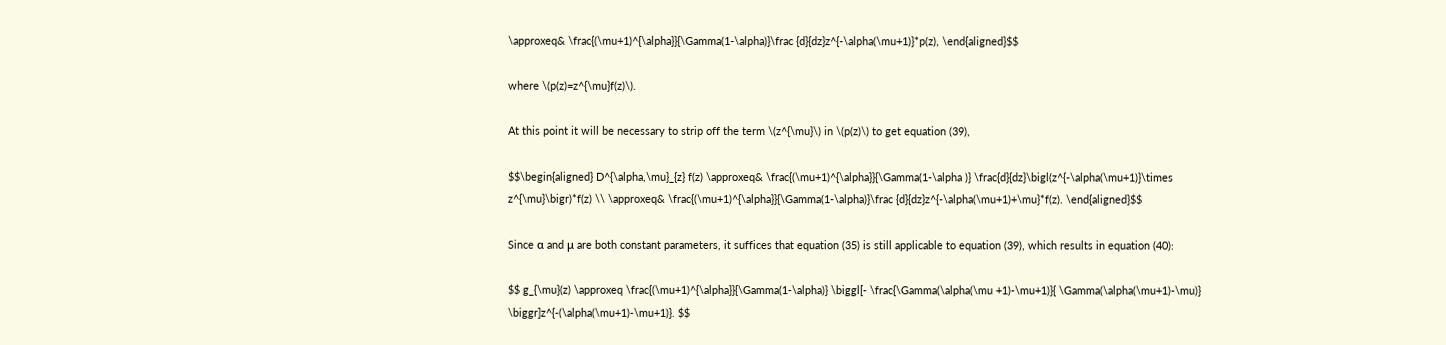\approxeq& \frac{(\mu+1)^{\alpha}}{\Gamma(1-\alpha)}\frac {d}{dz}z^{-\alpha(\mu+1)}*p(z), \end{aligned}$$

where \(p(z)=z^{\mu}f(z)\).

At this point it will be necessary to strip off the term \(z^{\mu}\) in \(p(z)\) to get equation (39),

$$\begin{aligned} D^{\alpha,\mu}_{z} f(z) \approxeq& \frac{(\mu+1)^{\alpha}}{\Gamma(1-\alpha )} \frac{d}{dz}\bigl(z^{-\alpha(\mu+1)}\times z^{\mu}\bigr)*f(z) \\ \approxeq& \frac{(\mu+1)^{\alpha}}{\Gamma(1-\alpha)}\frac {d}{dz}z^{-\alpha(\mu+1)+\mu}*f(z). \end{aligned}$$

Since α and μ are both constant parameters, it suffices that equation (35) is still applicable to equation (39), which results in equation (40):

$$ g_{\mu}(z) \approxeq \frac{(\mu+1)^{\alpha}}{\Gamma(1-\alpha)} \biggl[- \frac{\Gamma(\alpha(\mu +1)-\mu+1)}{ \Gamma(\alpha(\mu+1)-\mu)} \biggr]z^{-(\alpha(\mu+1)-\mu+1)}. $$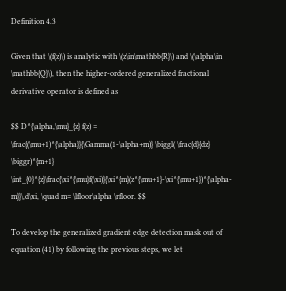Definition 4.3

Given that \(f(z)\) is analytic with \(z\in\mathbb{R}\) and \(\alpha\in \mathbb{Q}\), then the higher-ordered generalized fractional derivative operator is defined as

$$ D^{\alpha,\mu}_{z} f(z) = \frac{(\mu+1)^{\alpha}}{\Gamma(1-\alpha+m)} \biggl( \frac{d}{dz} \biggr)^{m+1} \int_{0}^{z}\frac{\xi^{\mu}f(\xi)}{\xi^{m}(z^{\mu+1}-\xi^{\mu+1})^{\alpha-m}}\,d\xi, \quad m= \lfloor\alpha \rfloor. $$

To develop the generalized gradient edge detection mask out of equation (41) by following the previous steps, we let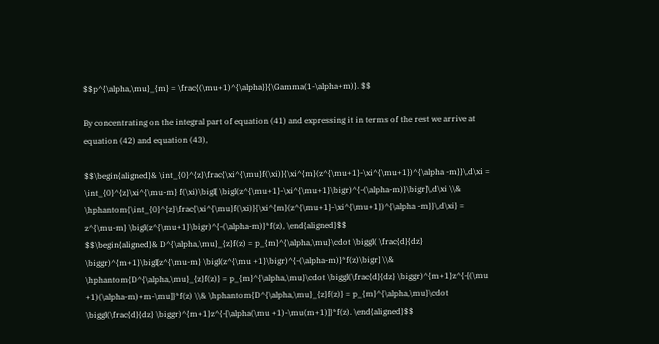$$p^{\alpha,\mu}_{m} = \frac{(\mu+1)^{\alpha}}{\Gamma(1-\alpha+m)}. $$

By concentrating on the integral part of equation (41) and expressing it in terms of the rest we arrive at equation (42) and equation (43),

$$\begin{aligned}& \int_{0}^{z}\frac{\xi^{\mu}f(\xi)}{\xi^{m}(z^{\mu+1}-\xi^{\mu+1})^{\alpha -m}}\,d\xi = \int_{0}^{z}\xi^{\mu-m} f(\xi)\bigl[ \bigl(z^{\mu+1}-\xi^{\mu+1}\bigr)^{-(\alpha-m)}\bigr]\,d\xi \\& \hphantom{\int_{0}^{z}\frac{\xi^{\mu}f(\xi)}{\xi^{m}(z^{\mu+1}-\xi^{\mu+1})^{\alpha -m}}\,d\xi} = z^{\mu-m} \bigl(z^{\mu+1}\bigr)^{-(\alpha-m)}*f(z), \end{aligned}$$
$$\begin{aligned}& D^{\alpha,\mu}_{z}f(z) = p_{m}^{\alpha,\mu}\cdot \biggl( \frac{d}{dz} \biggr)^{m+1}\bigl[z^{\mu-m} \bigl(z^{\mu +1}\bigr)^{-(\alpha-m)}*f(z)\bigr] \\& \hphantom{D^{\alpha,\mu}_{z}f(z)} = p_{m}^{\alpha,\mu}\cdot \biggl(\frac{d}{dz} \biggr)^{m+1}z^{-[(\mu +1)(\alpha-m)+m-\mu]}*f(z) \\& \hphantom{D^{\alpha,\mu}_{z}f(z)} = p_{m}^{\alpha,\mu}\cdot \biggl(\frac{d}{dz} \biggr)^{m+1}z^{-[\alpha(\mu +1)-\mu(m+1)]}*f(z). \end{aligned}$$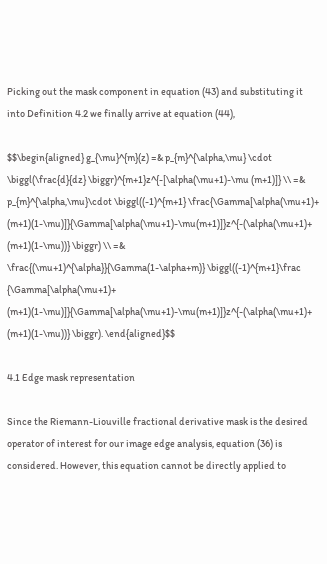Picking out the mask component in equation (43) and substituting it into Definition 4.2 we finally arrive at equation (44),

$$\begin{aligned} g_{\mu}^{m}(z) =& p_{m}^{\alpha,\mu} \cdot \biggl(\frac{d}{dz} \biggr)^{m+1}z^{-[\alpha(\mu+1)-\mu (m+1)]} \\ =& p_{m}^{\alpha,\mu}\cdot \biggl((-1)^{m+1} \frac{\Gamma[\alpha(\mu+1)+ (m+1)(1-\mu)]}{\Gamma[\alpha(\mu+1)-\mu(m+1)]}z^{-(\alpha(\mu+1)+ (m+1)(1-\mu))} \biggr) \\ =& \frac{(\mu+1)^{\alpha}}{\Gamma(1-\alpha+m)} \biggl((-1)^{m+1}\frac {\Gamma[\alpha(\mu+1)+ (m+1)(1-\mu)]}{\Gamma[\alpha(\mu+1)-\mu(m+1)]}z^{-(\alpha(\mu+1)+ (m+1)(1-\mu))} \biggr). \end{aligned}$$

4.1 Edge mask representation

Since the Riemann-Liouville fractional derivative mask is the desired operator of interest for our image edge analysis, equation (36) is considered. However, this equation cannot be directly applied to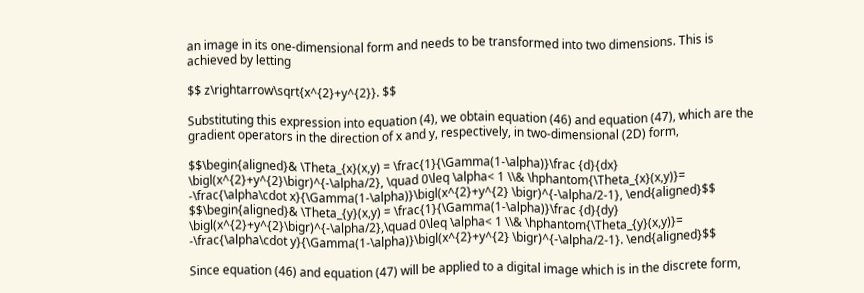an image in its one-dimensional form and needs to be transformed into two dimensions. This is achieved by letting

$$ z\rightarrow\sqrt{x^{2}+y^{2}}. $$

Substituting this expression into equation (4), we obtain equation (46) and equation (47), which are the gradient operators in the direction of x and y, respectively, in two-dimensional (2D) form,

$$\begin{aligned}& \Theta_{x}(x,y) = \frac{1}{\Gamma(1-\alpha)}\frac {d}{dx} \bigl(x^{2}+y^{2}\bigr)^{-\alpha/2}, \quad 0\leq \alpha< 1 \\& \hphantom{\Theta_{x}(x,y)}= -\frac{\alpha\cdot x}{\Gamma(1-\alpha)}\bigl(x^{2}+y^{2} \bigr)^{-\alpha/2-1}, \end{aligned}$$
$$\begin{aligned}& \Theta_{y}(x,y) = \frac{1}{\Gamma(1-\alpha)}\frac {d}{dy} \bigl(x^{2}+y^{2}\bigr)^{-\alpha/2},\quad 0\leq \alpha< 1 \\& \hphantom{\Theta_{y}(x,y)}= -\frac{\alpha\cdot y}{\Gamma(1-\alpha)}\bigl(x^{2}+y^{2} \bigr)^{-\alpha/2-1}. \end{aligned}$$

Since equation (46) and equation (47) will be applied to a digital image which is in the discrete form,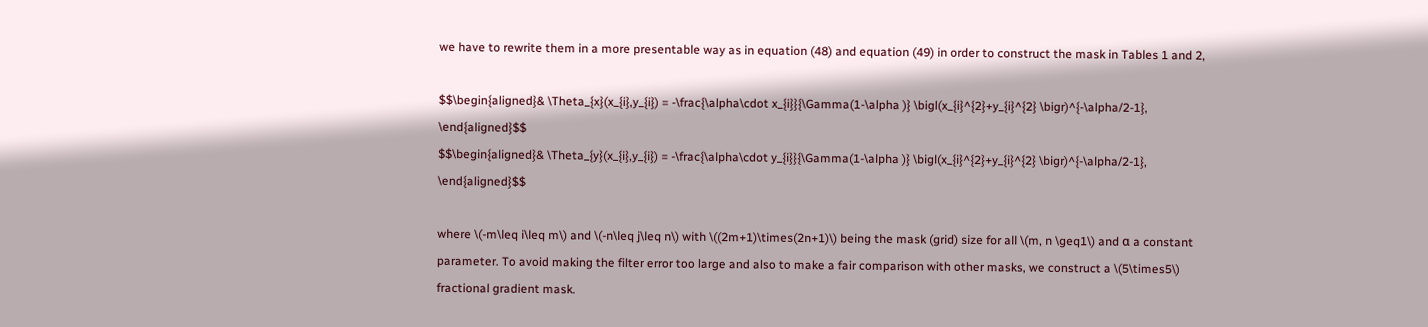we have to rewrite them in a more presentable way as in equation (48) and equation (49) in order to construct the mask in Tables 1 and 2,

$$\begin{aligned}& \Theta_{x}(x_{i},y_{i}) = -\frac{\alpha\cdot x_{i}}{\Gamma(1-\alpha )} \bigl(x_{i}^{2}+y_{i}^{2} \bigr)^{-\alpha/2-1}, \end{aligned}$$
$$\begin{aligned}& \Theta_{y}(x_{i},y_{i}) = -\frac{\alpha\cdot y_{i}}{\Gamma(1-\alpha )} \bigl(x_{i}^{2}+y_{i}^{2} \bigr)^{-\alpha/2-1}, \end{aligned}$$

where \(-m\leq i\leq m\) and \(-n\leq j\leq n\) with \((2m+1)\times(2n+1)\) being the mask (grid) size for all \(m, n \geq1\) and α a constant parameter. To avoid making the filter error too large and also to make a fair comparison with other masks, we construct a \(5\times5\) fractional gradient mask.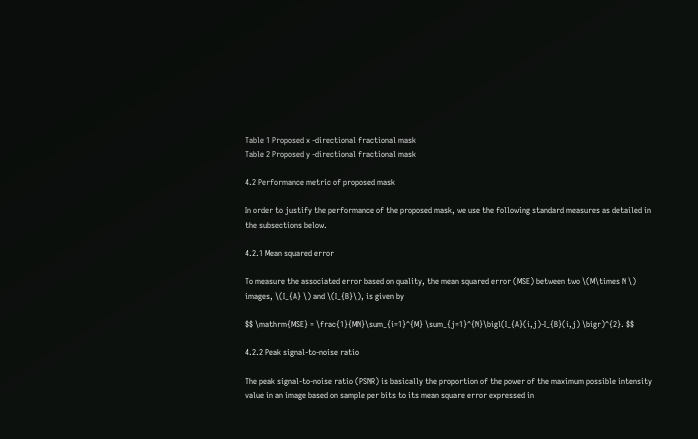Table 1 Proposed x -directional fractional mask
Table 2 Proposed y -directional fractional mask

4.2 Performance metric of proposed mask

In order to justify the performance of the proposed mask, we use the following standard measures as detailed in the subsections below.

4.2.1 Mean squared error

To measure the associated error based on quality, the mean squared error (MSE) between two \(M\times N \) images, \(I_{A} \) and \(I_{B}\), is given by

$$ \mathrm{MSE} = \frac{1}{MN}\sum_{i=1}^{M} \sum_{j=1}^{N}\bigl(I_{A}(i,j)-I_{B}(i,j) \bigr)^{2}. $$

4.2.2 Peak signal-to-noise ratio

The peak signal-to-noise ratio (PSNR) is basically the proportion of the power of the maximum possible intensity value in an image based on sample per bits to its mean square error expressed in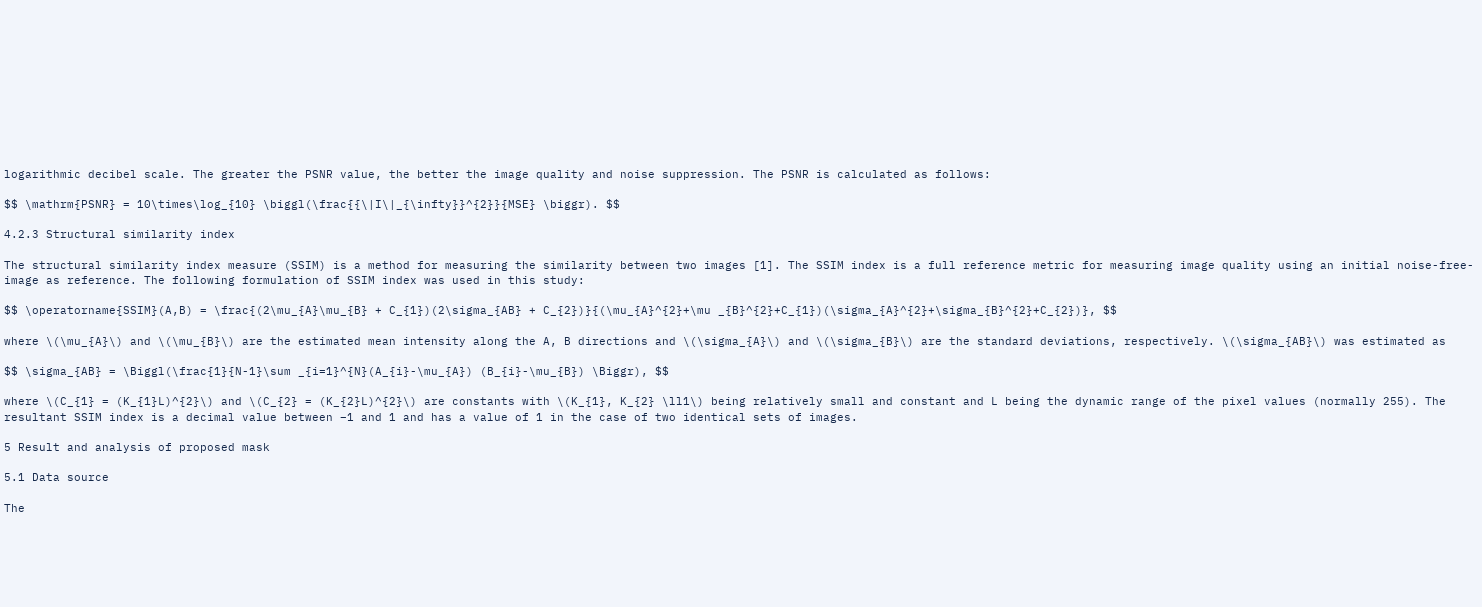logarithmic decibel scale. The greater the PSNR value, the better the image quality and noise suppression. The PSNR is calculated as follows:

$$ \mathrm{PSNR} = 10\times\log_{10} \biggl(\frac{{\|I\|_{\infty}}^{2}}{MSE} \biggr). $$

4.2.3 Structural similarity index

The structural similarity index measure (SSIM) is a method for measuring the similarity between two images [1]. The SSIM index is a full reference metric for measuring image quality using an initial noise-free-image as reference. The following formulation of SSIM index was used in this study:

$$ \operatorname{SSIM}(A,B) = \frac{(2\mu_{A}\mu_{B} + C_{1})(2\sigma_{AB} + C_{2})}{(\mu_{A}^{2}+\mu _{B}^{2}+C_{1})(\sigma_{A}^{2}+\sigma_{B}^{2}+C_{2})}, $$

where \(\mu_{A}\) and \(\mu_{B}\) are the estimated mean intensity along the A, B directions and \(\sigma_{A}\) and \(\sigma_{B}\) are the standard deviations, respectively. \(\sigma_{AB}\) was estimated as

$$ \sigma_{AB} = \Biggl(\frac{1}{N-1}\sum _{i=1}^{N}(A_{i}-\mu_{A}) (B_{i}-\mu_{B}) \Biggr), $$

where \(C_{1} = (K_{1}L)^{2}\) and \(C_{2} = (K_{2}L)^{2}\) are constants with \(K_{1}, K_{2} \ll1\) being relatively small and constant and L being the dynamic range of the pixel values (normally 255). The resultant SSIM index is a decimal value between −1 and 1 and has a value of 1 in the case of two identical sets of images.

5 Result and analysis of proposed mask

5.1 Data source

The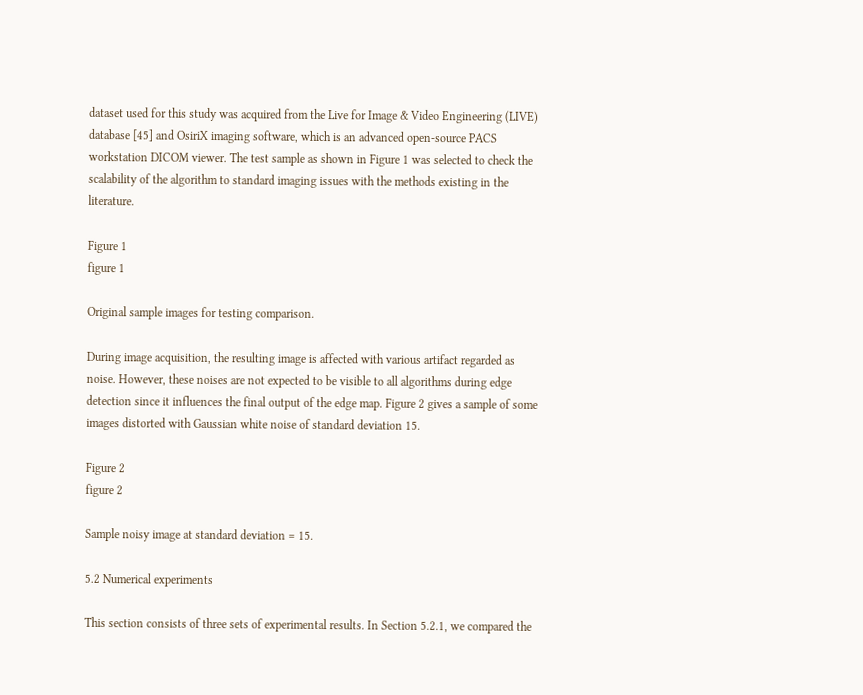dataset used for this study was acquired from the Live for Image & Video Engineering (LIVE) database [45] and OsiriX imaging software, which is an advanced open-source PACS workstation DICOM viewer. The test sample as shown in Figure 1 was selected to check the scalability of the algorithm to standard imaging issues with the methods existing in the literature.

Figure 1
figure 1

Original sample images for testing comparison.

During image acquisition, the resulting image is affected with various artifact regarded as noise. However, these noises are not expected to be visible to all algorithms during edge detection since it influences the final output of the edge map. Figure 2 gives a sample of some images distorted with Gaussian white noise of standard deviation 15.

Figure 2
figure 2

Sample noisy image at standard deviation = 15.

5.2 Numerical experiments

This section consists of three sets of experimental results. In Section 5.2.1, we compared the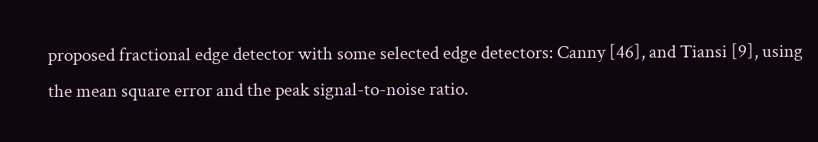proposed fractional edge detector with some selected edge detectors: Canny [46], and Tiansi [9], using the mean square error and the peak signal-to-noise ratio.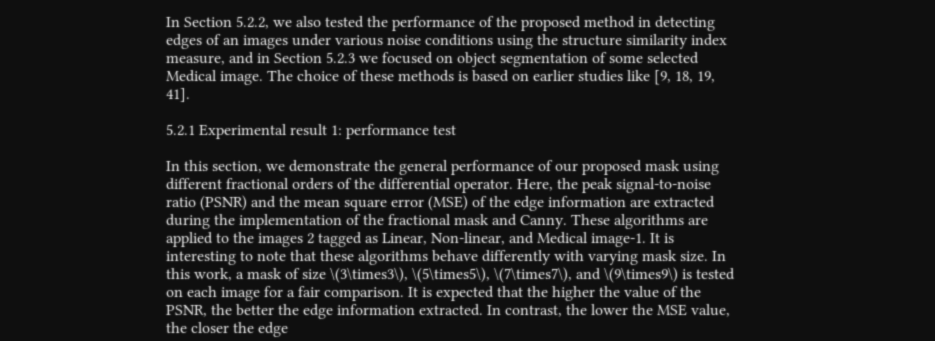In Section 5.2.2, we also tested the performance of the proposed method in detecting edges of an images under various noise conditions using the structure similarity index measure, and in Section 5.2.3 we focused on object segmentation of some selected Medical image. The choice of these methods is based on earlier studies like [9, 18, 19, 41].

5.2.1 Experimental result 1: performance test

In this section, we demonstrate the general performance of our proposed mask using different fractional orders of the differential operator. Here, the peak signal-to-noise ratio (PSNR) and the mean square error (MSE) of the edge information are extracted during the implementation of the fractional mask and Canny. These algorithms are applied to the images 2 tagged as Linear, Non-linear, and Medical image-1. It is interesting to note that these algorithms behave differently with varying mask size. In this work, a mask of size \(3\times3\), \(5\times5\), \(7\times7\), and \(9\times9\) is tested on each image for a fair comparison. It is expected that the higher the value of the PSNR, the better the edge information extracted. In contrast, the lower the MSE value, the closer the edge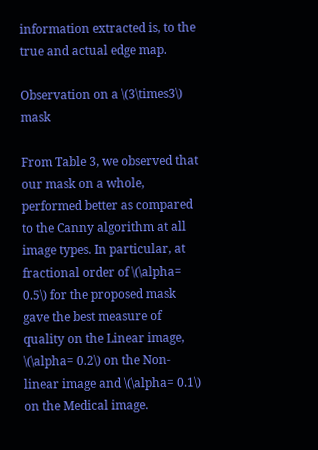information extracted is, to the true and actual edge map.

Observation on a \(3\times3\) mask

From Table 3, we observed that our mask on a whole, performed better as compared to the Canny algorithm at all image types. In particular, at fractional order of \(\alpha= 0.5\) for the proposed mask gave the best measure of quality on the Linear image, \(\alpha= 0.2\) on the Non-linear image and \(\alpha= 0.1\) on the Medical image.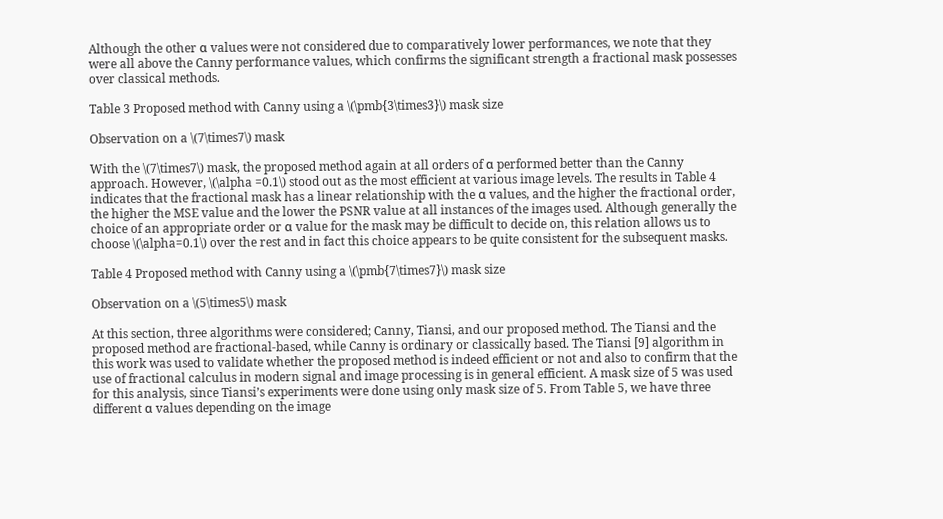Although the other α values were not considered due to comparatively lower performances, we note that they were all above the Canny performance values, which confirms the significant strength a fractional mask possesses over classical methods.

Table 3 Proposed method with Canny using a \(\pmb{3\times3}\) mask size

Observation on a \(7\times7\) mask

With the \(7\times7\) mask, the proposed method again at all orders of α performed better than the Canny approach. However, \(\alpha =0.1\) stood out as the most efficient at various image levels. The results in Table 4 indicates that the fractional mask has a linear relationship with the α values, and the higher the fractional order, the higher the MSE value and the lower the PSNR value at all instances of the images used. Although generally the choice of an appropriate order or α value for the mask may be difficult to decide on, this relation allows us to choose \(\alpha=0.1\) over the rest and in fact this choice appears to be quite consistent for the subsequent masks.

Table 4 Proposed method with Canny using a \(\pmb{7\times7}\) mask size

Observation on a \(5\times5\) mask

At this section, three algorithms were considered; Canny, Tiansi, and our proposed method. The Tiansi and the proposed method are fractional-based, while Canny is ordinary or classically based. The Tiansi [9] algorithm in this work was used to validate whether the proposed method is indeed efficient or not and also to confirm that the use of fractional calculus in modern signal and image processing is in general efficient. A mask size of 5 was used for this analysis, since Tiansi’s experiments were done using only mask size of 5. From Table 5, we have three different α values depending on the image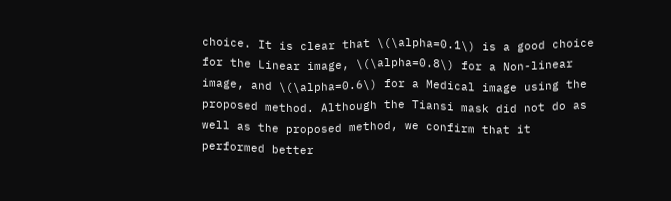choice. It is clear that \(\alpha=0.1\) is a good choice for the Linear image, \(\alpha=0.8\) for a Non-linear image, and \(\alpha=0.6\) for a Medical image using the proposed method. Although the Tiansi mask did not do as well as the proposed method, we confirm that it performed better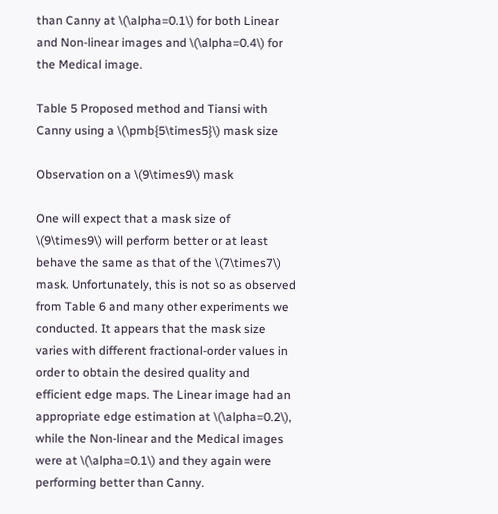than Canny at \(\alpha=0.1\) for both Linear and Non-linear images and \(\alpha=0.4\) for the Medical image.

Table 5 Proposed method and Tiansi with Canny using a \(\pmb{5\times5}\) mask size

Observation on a \(9\times9\) mask

One will expect that a mask size of \(9\times9\) will perform better or at least behave the same as that of the \(7\times7\) mask. Unfortunately, this is not so as observed from Table 6 and many other experiments we conducted. It appears that the mask size varies with different fractional-order values in order to obtain the desired quality and efficient edge maps. The Linear image had an appropriate edge estimation at \(\alpha=0.2\), while the Non-linear and the Medical images were at \(\alpha=0.1\) and they again were performing better than Canny.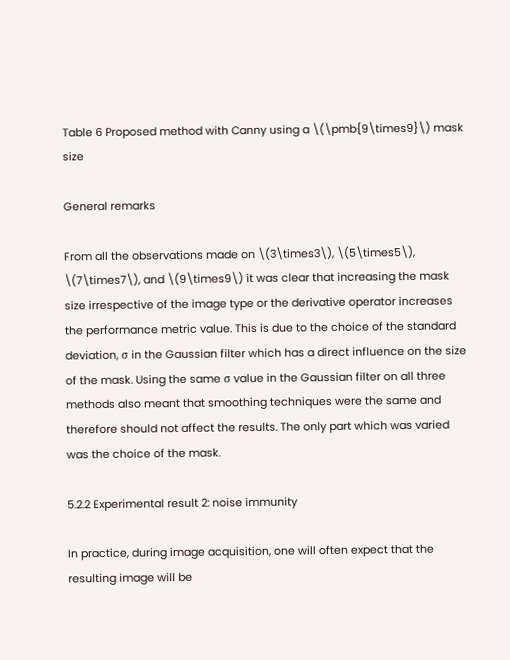Table 6 Proposed method with Canny using a \(\pmb{9\times9}\) mask size

General remarks

From all the observations made on \(3\times3\), \(5\times5\), \(7\times7\), and \(9\times9\) it was clear that increasing the mask size irrespective of the image type or the derivative operator increases the performance metric value. This is due to the choice of the standard deviation, σ in the Gaussian filter which has a direct influence on the size of the mask. Using the same σ value in the Gaussian filter on all three methods also meant that smoothing techniques were the same and therefore should not affect the results. The only part which was varied was the choice of the mask.

5.2.2 Experimental result 2: noise immunity

In practice, during image acquisition, one will often expect that the resulting image will be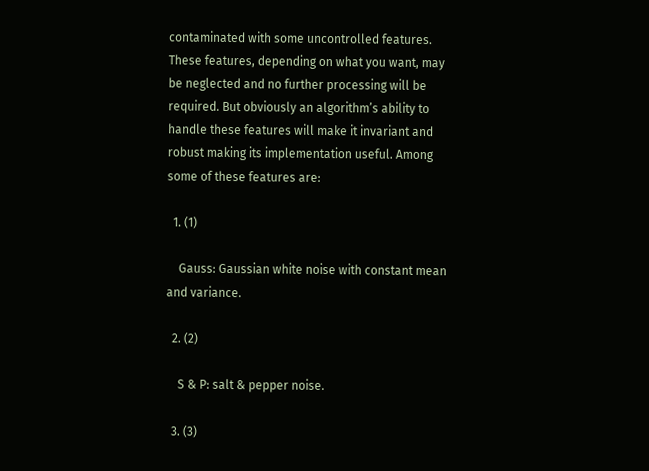contaminated with some uncontrolled features. These features, depending on what you want, may be neglected and no further processing will be required. But obviously an algorithm’s ability to handle these features will make it invariant and robust making its implementation useful. Among some of these features are:

  1. (1)

    Gauss: Gaussian white noise with constant mean and variance.

  2. (2)

    S & P: salt & pepper noise.

  3. (3)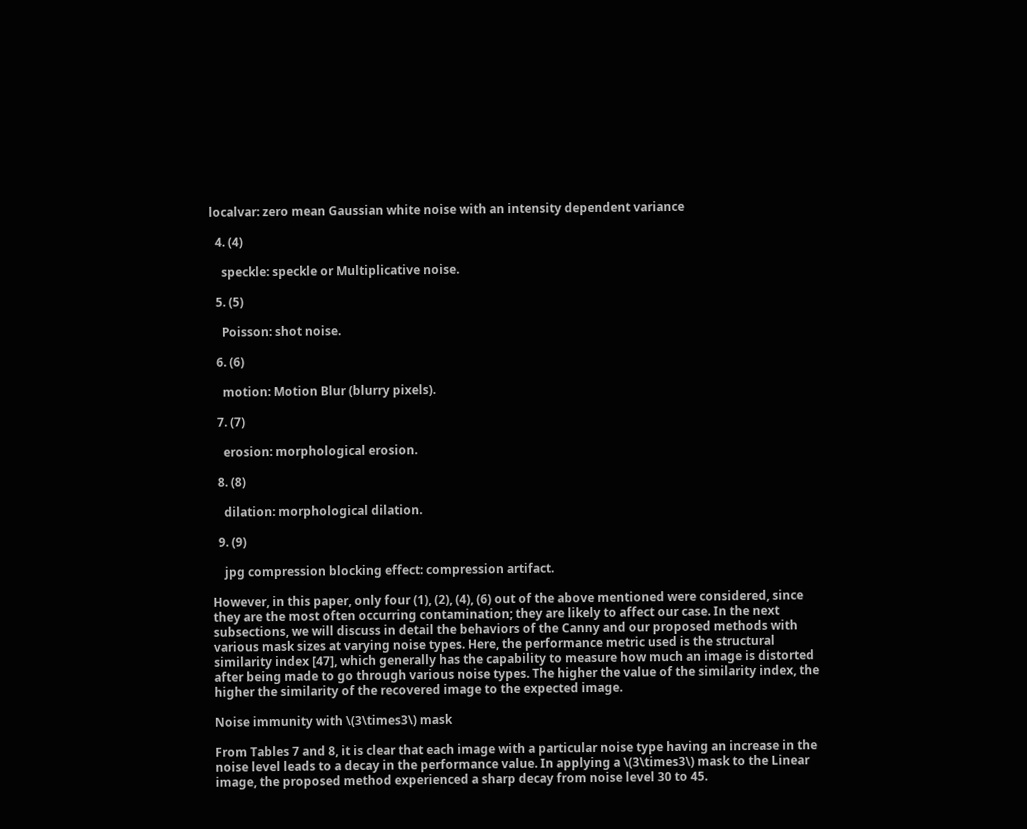localvar: zero mean Gaussian white noise with an intensity dependent variance

  4. (4)

    speckle: speckle or Multiplicative noise.

  5. (5)

    Poisson: shot noise.

  6. (6)

    motion: Motion Blur (blurry pixels).

  7. (7)

    erosion: morphological erosion.

  8. (8)

    dilation: morphological dilation.

  9. (9)

    jpg compression blocking effect: compression artifact.

However, in this paper, only four (1), (2), (4), (6) out of the above mentioned were considered, since they are the most often occurring contamination; they are likely to affect our case. In the next subsections, we will discuss in detail the behaviors of the Canny and our proposed methods with various mask sizes at varying noise types. Here, the performance metric used is the structural similarity index [47], which generally has the capability to measure how much an image is distorted after being made to go through various noise types. The higher the value of the similarity index, the higher the similarity of the recovered image to the expected image.

Noise immunity with \(3\times3\) mask

From Tables 7 and 8, it is clear that each image with a particular noise type having an increase in the noise level leads to a decay in the performance value. In applying a \(3\times3\) mask to the Linear image, the proposed method experienced a sharp decay from noise level 30 to 45.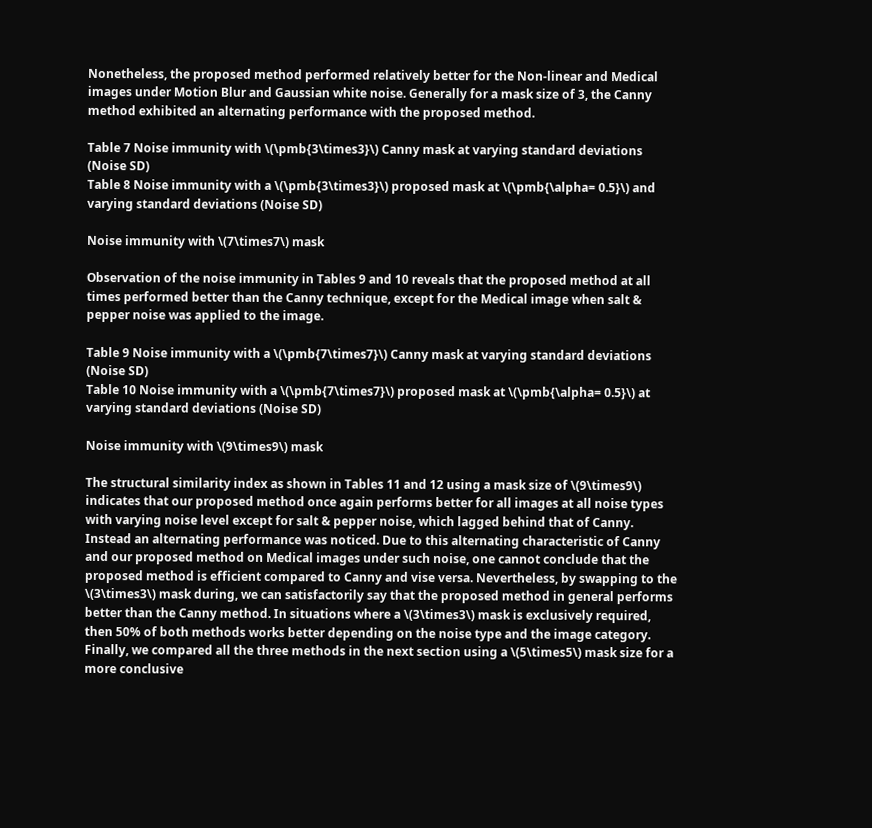Nonetheless, the proposed method performed relatively better for the Non-linear and Medical images under Motion Blur and Gaussian white noise. Generally for a mask size of 3, the Canny method exhibited an alternating performance with the proposed method.

Table 7 Noise immunity with \(\pmb{3\times3}\) Canny mask at varying standard deviations (Noise SD)
Table 8 Noise immunity with a \(\pmb{3\times3}\) proposed mask at \(\pmb{\alpha= 0.5}\) and varying standard deviations (Noise SD)

Noise immunity with \(7\times7\) mask

Observation of the noise immunity in Tables 9 and 10 reveals that the proposed method at all times performed better than the Canny technique, except for the Medical image when salt & pepper noise was applied to the image.

Table 9 Noise immunity with a \(\pmb{7\times7}\) Canny mask at varying standard deviations (Noise SD)
Table 10 Noise immunity with a \(\pmb{7\times7}\) proposed mask at \(\pmb{\alpha= 0.5}\) at varying standard deviations (Noise SD)

Noise immunity with \(9\times9\) mask

The structural similarity index as shown in Tables 11 and 12 using a mask size of \(9\times9\) indicates that our proposed method once again performs better for all images at all noise types with varying noise level except for salt & pepper noise, which lagged behind that of Canny. Instead an alternating performance was noticed. Due to this alternating characteristic of Canny and our proposed method on Medical images under such noise, one cannot conclude that the proposed method is efficient compared to Canny and vise versa. Nevertheless, by swapping to the \(3\times3\) mask during, we can satisfactorily say that the proposed method in general performs better than the Canny method. In situations where a \(3\times3\) mask is exclusively required, then 50% of both methods works better depending on the noise type and the image category. Finally, we compared all the three methods in the next section using a \(5\times5\) mask size for a more conclusive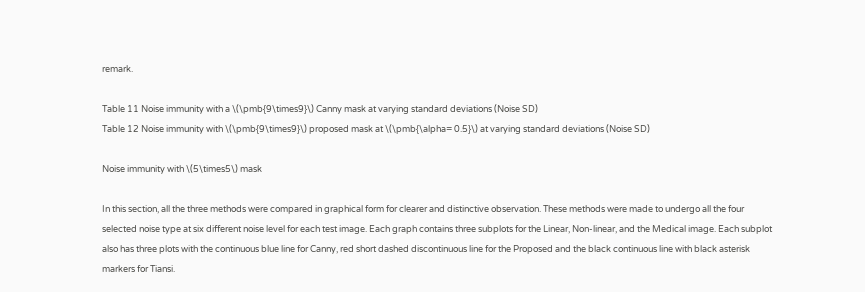remark.

Table 11 Noise immunity with a \(\pmb{9\times9}\) Canny mask at varying standard deviations (Noise SD)
Table 12 Noise immunity with \(\pmb{9\times9}\) proposed mask at \(\pmb{\alpha= 0.5}\) at varying standard deviations (Noise SD)

Noise immunity with \(5\times5\) mask

In this section, all the three methods were compared in graphical form for clearer and distinctive observation. These methods were made to undergo all the four selected noise type at six different noise level for each test image. Each graph contains three subplots for the Linear, Non-linear, and the Medical image. Each subplot also has three plots with the continuous blue line for Canny, red short dashed discontinuous line for the Proposed and the black continuous line with black asterisk markers for Tiansi.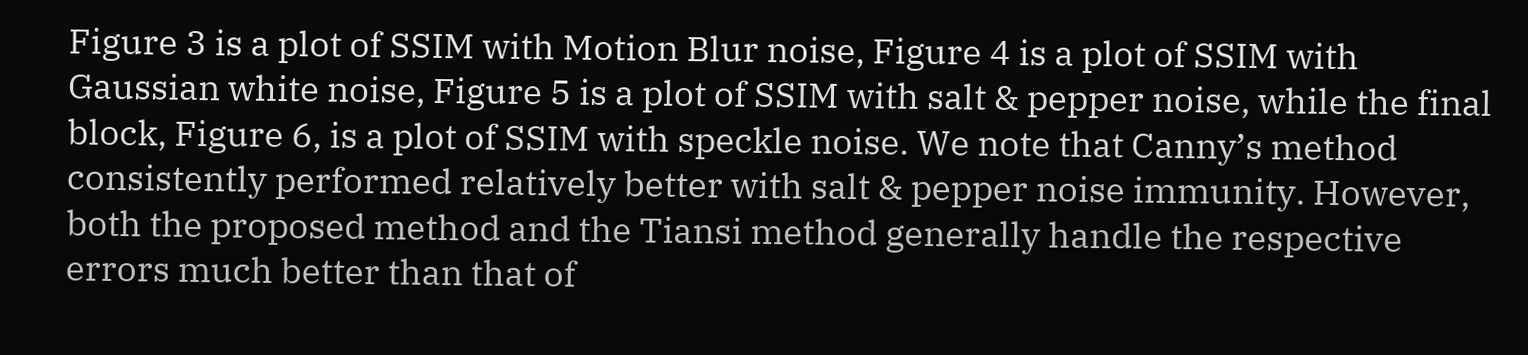Figure 3 is a plot of SSIM with Motion Blur noise, Figure 4 is a plot of SSIM with Gaussian white noise, Figure 5 is a plot of SSIM with salt & pepper noise, while the final block, Figure 6, is a plot of SSIM with speckle noise. We note that Canny’s method consistently performed relatively better with salt & pepper noise immunity. However, both the proposed method and the Tiansi method generally handle the respective errors much better than that of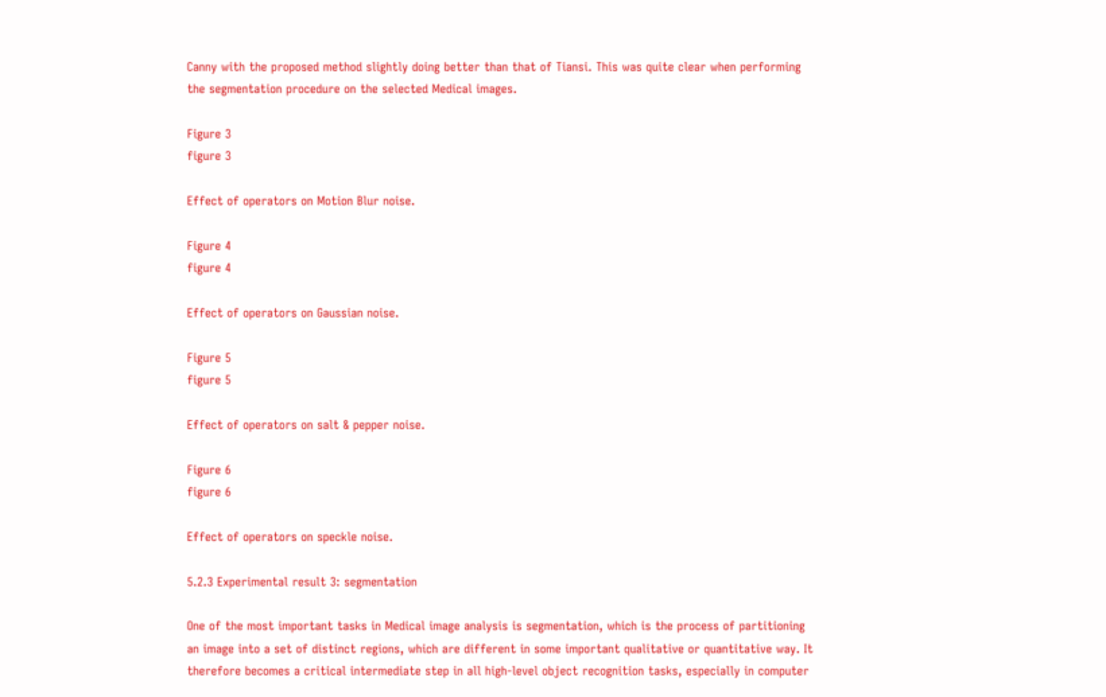Canny with the proposed method slightly doing better than that of Tiansi. This was quite clear when performing the segmentation procedure on the selected Medical images.

Figure 3
figure 3

Effect of operators on Motion Blur noise.

Figure 4
figure 4

Effect of operators on Gaussian noise.

Figure 5
figure 5

Effect of operators on salt & pepper noise.

Figure 6
figure 6

Effect of operators on speckle noise.

5.2.3 Experimental result 3: segmentation

One of the most important tasks in Medical image analysis is segmentation, which is the process of partitioning an image into a set of distinct regions, which are different in some important qualitative or quantitative way. It therefore becomes a critical intermediate step in all high-level object recognition tasks, especially in computer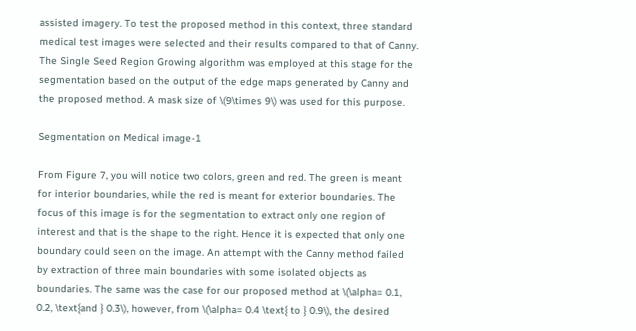assisted imagery. To test the proposed method in this context, three standard medical test images were selected and their results compared to that of Canny. The Single Seed Region Growing algorithm was employed at this stage for the segmentation based on the output of the edge maps generated by Canny and the proposed method. A mask size of \(9\times 9\) was used for this purpose.

Segmentation on Medical image-1

From Figure 7, you will notice two colors, green and red. The green is meant for interior boundaries, while the red is meant for exterior boundaries. The focus of this image is for the segmentation to extract only one region of interest and that is the shape to the right. Hence it is expected that only one boundary could seen on the image. An attempt with the Canny method failed by extraction of three main boundaries with some isolated objects as boundaries. The same was the case for our proposed method at \(\alpha= 0.1, 0.2, \text{and } 0.3\), however, from \(\alpha= 0.4 \text{ to } 0.9\), the desired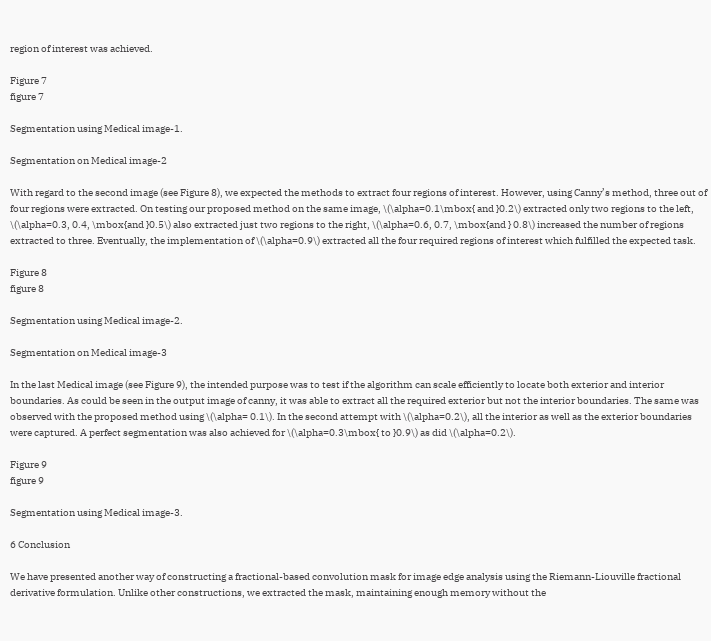region of interest was achieved.

Figure 7
figure 7

Segmentation using Medical image-1.

Segmentation on Medical image-2

With regard to the second image (see Figure 8), we expected the methods to extract four regions of interest. However, using Canny’s method, three out of four regions were extracted. On testing our proposed method on the same image, \(\alpha=0.1\mbox{ and }0.2\) extracted only two regions to the left, \(\alpha=0.3, 0.4, \mbox{and }0.5\) also extracted just two regions to the right, \(\alpha=0.6, 0.7, \mbox{and } 0.8\) increased the number of regions extracted to three. Eventually, the implementation of \(\alpha=0.9\) extracted all the four required regions of interest which fulfilled the expected task.

Figure 8
figure 8

Segmentation using Medical image-2.

Segmentation on Medical image-3

In the last Medical image (see Figure 9), the intended purpose was to test if the algorithm can scale efficiently to locate both exterior and interior boundaries. As could be seen in the output image of canny, it was able to extract all the required exterior but not the interior boundaries. The same was observed with the proposed method using \(\alpha= 0.1\). In the second attempt with \(\alpha=0.2\), all the interior as well as the exterior boundaries were captured. A perfect segmentation was also achieved for \(\alpha=0.3\mbox{ to }0.9\) as did \(\alpha=0.2\).

Figure 9
figure 9

Segmentation using Medical image-3.

6 Conclusion

We have presented another way of constructing a fractional-based convolution mask for image edge analysis using the Riemann-Liouville fractional derivative formulation. Unlike other constructions, we extracted the mask, maintaining enough memory without the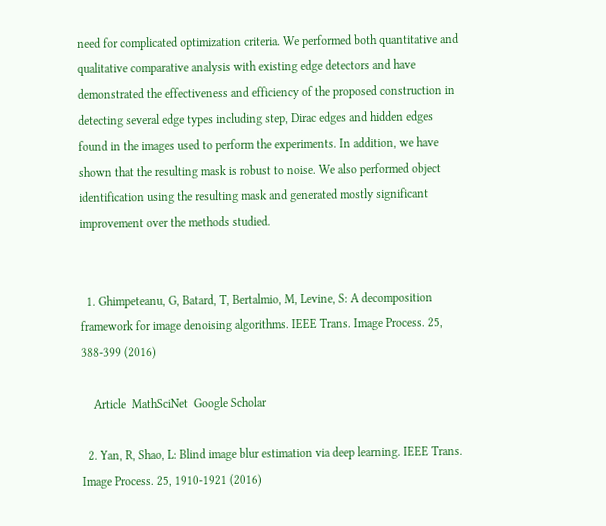need for complicated optimization criteria. We performed both quantitative and qualitative comparative analysis with existing edge detectors and have demonstrated the effectiveness and efficiency of the proposed construction in detecting several edge types including step, Dirac edges and hidden edges found in the images used to perform the experiments. In addition, we have shown that the resulting mask is robust to noise. We also performed object identification using the resulting mask and generated mostly significant improvement over the methods studied.


  1. Ghimpeteanu, G, Batard, T, Bertalmio, M, Levine, S: A decomposition framework for image denoising algorithms. IEEE Trans. Image Process. 25, 388-399 (2016)

    Article  MathSciNet  Google Scholar

  2. Yan, R, Shao, L: Blind image blur estimation via deep learning. IEEE Trans. Image Process. 25, 1910-1921 (2016)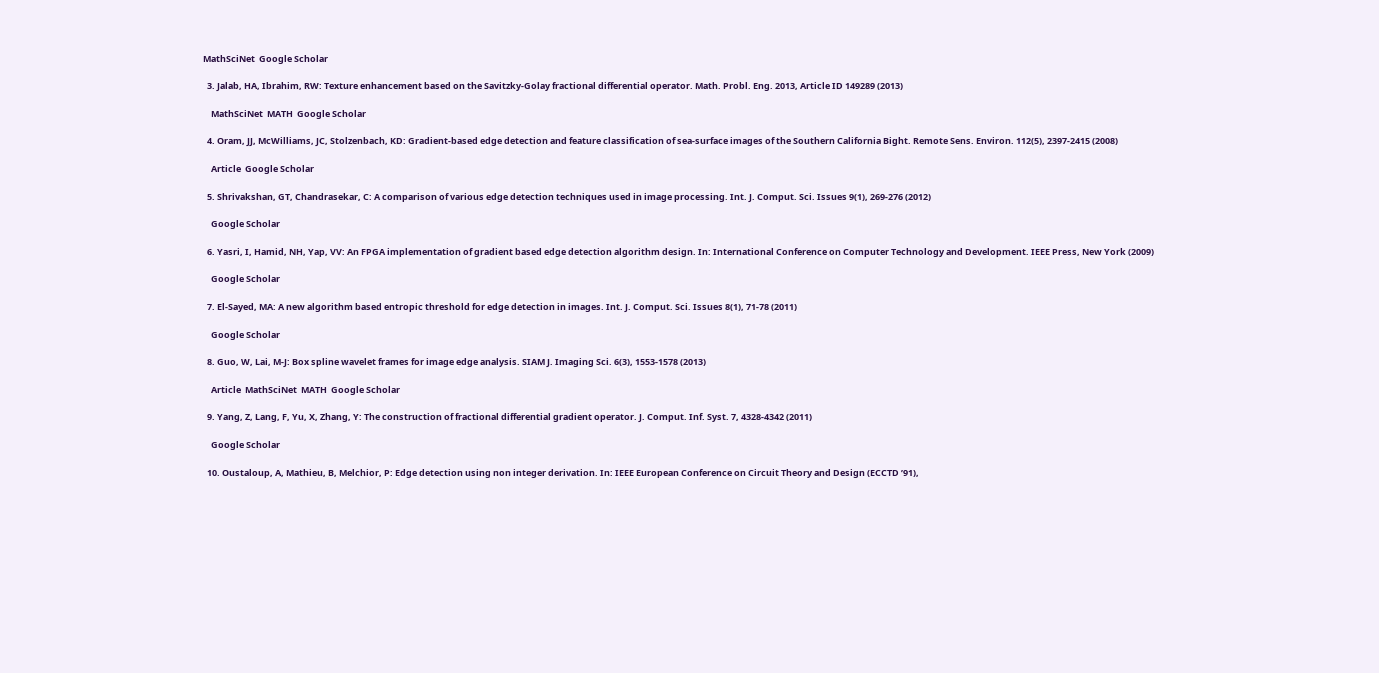MathSciNet  Google Scholar

  3. Jalab, HA, Ibrahim, RW: Texture enhancement based on the Savitzky-Golay fractional differential operator. Math. Probl. Eng. 2013, Article ID 149289 (2013)

    MathSciNet  MATH  Google Scholar

  4. Oram, JJ, McWilliams, JC, Stolzenbach, KD: Gradient-based edge detection and feature classification of sea-surface images of the Southern California Bight. Remote Sens. Environ. 112(5), 2397-2415 (2008)

    Article  Google Scholar

  5. Shrivakshan, GT, Chandrasekar, C: A comparison of various edge detection techniques used in image processing. Int. J. Comput. Sci. Issues 9(1), 269-276 (2012)

    Google Scholar

  6. Yasri, I, Hamid, NH, Yap, VV: An FPGA implementation of gradient based edge detection algorithm design. In: International Conference on Computer Technology and Development. IEEE Press, New York (2009)

    Google Scholar

  7. El-Sayed, MA: A new algorithm based entropic threshold for edge detection in images. Int. J. Comput. Sci. Issues 8(1), 71-78 (2011)

    Google Scholar

  8. Guo, W, Lai, M-J: Box spline wavelet frames for image edge analysis. SIAM J. Imaging Sci. 6(3), 1553-1578 (2013)

    Article  MathSciNet  MATH  Google Scholar

  9. Yang, Z, Lang, F, Yu, X, Zhang, Y: The construction of fractional differential gradient operator. J. Comput. Inf. Syst. 7, 4328-4342 (2011)

    Google Scholar

  10. Oustaloup, A, Mathieu, B, Melchior, P: Edge detection using non integer derivation. In: IEEE European Conference on Circuit Theory and Design (ECCTD ’91),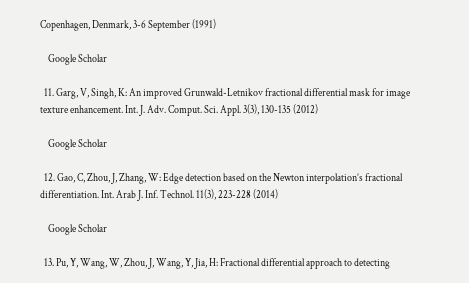Copenhagen, Denmark, 3-6 September (1991)

    Google Scholar

  11. Garg, V, Singh, K: An improved Grunwald-Letnikov fractional differential mask for image texture enhancement. Int. J. Adv. Comput. Sci. Appl. 3(3), 130-135 (2012)

    Google Scholar

  12. Gao, C, Zhou, J, Zhang, W: Edge detection based on the Newton interpolation’s fractional differentiation. Int. Arab J. Inf. Technol. 11(3), 223-228 (2014)

    Google Scholar

  13. Pu, Y, Wang, W, Zhou, J, Wang, Y, Jia, H: Fractional differential approach to detecting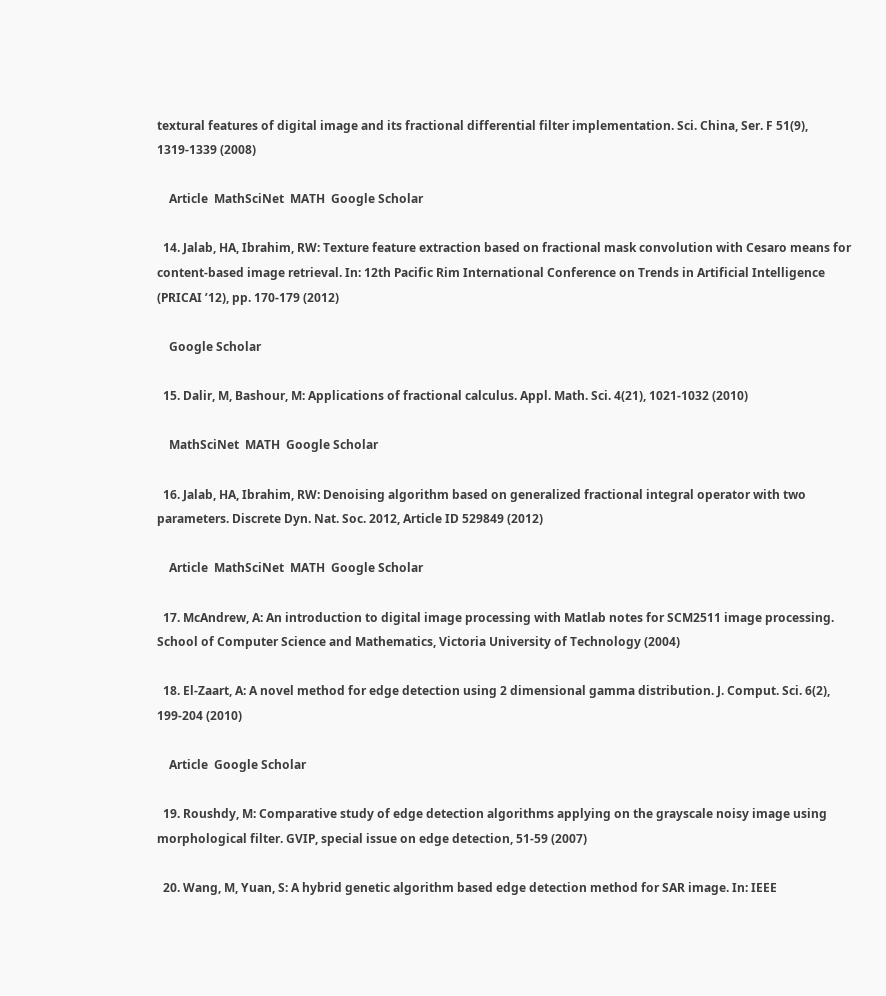textural features of digital image and its fractional differential filter implementation. Sci. China, Ser. F 51(9), 1319-1339 (2008)

    Article  MathSciNet  MATH  Google Scholar

  14. Jalab, HA, Ibrahim, RW: Texture feature extraction based on fractional mask convolution with Cesaro means for content-based image retrieval. In: 12th Pacific Rim International Conference on Trends in Artificial Intelligence (PRICAI ’12), pp. 170-179 (2012)

    Google Scholar

  15. Dalir, M, Bashour, M: Applications of fractional calculus. Appl. Math. Sci. 4(21), 1021-1032 (2010)

    MathSciNet  MATH  Google Scholar

  16. Jalab, HA, Ibrahim, RW: Denoising algorithm based on generalized fractional integral operator with two parameters. Discrete Dyn. Nat. Soc. 2012, Article ID 529849 (2012)

    Article  MathSciNet  MATH  Google Scholar

  17. McAndrew, A: An introduction to digital image processing with Matlab notes for SCM2511 image processing. School of Computer Science and Mathematics, Victoria University of Technology (2004)

  18. El-Zaart, A: A novel method for edge detection using 2 dimensional gamma distribution. J. Comput. Sci. 6(2), 199-204 (2010)

    Article  Google Scholar

  19. Roushdy, M: Comparative study of edge detection algorithms applying on the grayscale noisy image using morphological filter. GVIP, special issue on edge detection, 51-59 (2007)

  20. Wang, M, Yuan, S: A hybrid genetic algorithm based edge detection method for SAR image. In: IEEE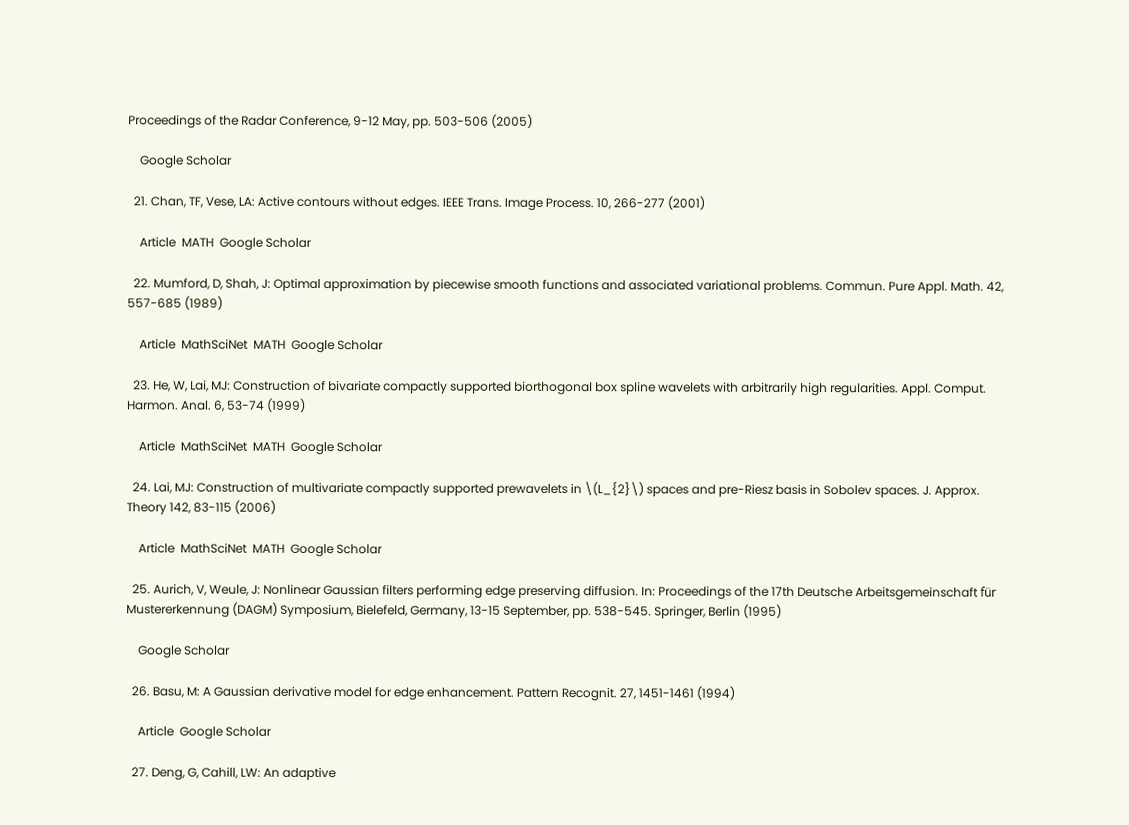Proceedings of the Radar Conference, 9-12 May, pp. 503-506 (2005)

    Google Scholar

  21. Chan, TF, Vese, LA: Active contours without edges. IEEE Trans. Image Process. 10, 266-277 (2001)

    Article  MATH  Google Scholar

  22. Mumford, D, Shah, J: Optimal approximation by piecewise smooth functions and associated variational problems. Commun. Pure Appl. Math. 42, 557-685 (1989)

    Article  MathSciNet  MATH  Google Scholar

  23. He, W, Lai, MJ: Construction of bivariate compactly supported biorthogonal box spline wavelets with arbitrarily high regularities. Appl. Comput. Harmon. Anal. 6, 53-74 (1999)

    Article  MathSciNet  MATH  Google Scholar

  24. Lai, MJ: Construction of multivariate compactly supported prewavelets in \(L_{2}\) spaces and pre-Riesz basis in Sobolev spaces. J. Approx. Theory 142, 83-115 (2006)

    Article  MathSciNet  MATH  Google Scholar

  25. Aurich, V, Weule, J: Nonlinear Gaussian filters performing edge preserving diffusion. In: Proceedings of the 17th Deutsche Arbeitsgemeinschaft für Mustererkennung (DAGM) Symposium, Bielefeld, Germany, 13-15 September, pp. 538-545. Springer, Berlin (1995)

    Google Scholar

  26. Basu, M: A Gaussian derivative model for edge enhancement. Pattern Recognit. 27, 1451-1461 (1994)

    Article  Google Scholar

  27. Deng, G, Cahill, LW: An adaptive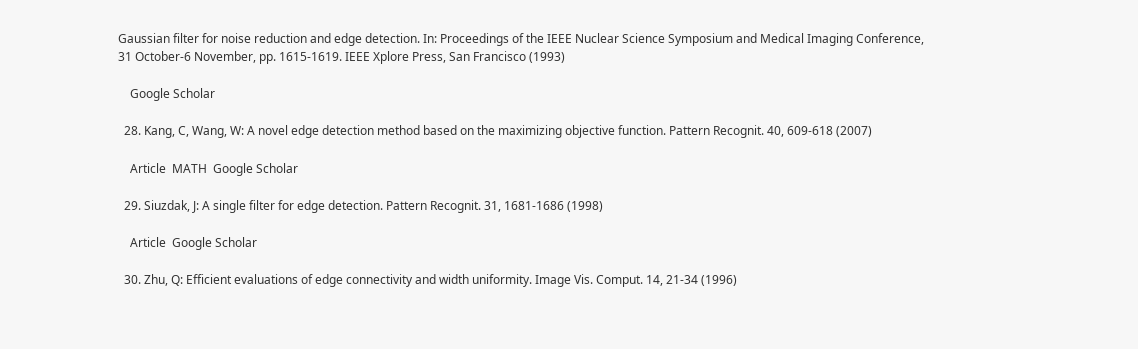Gaussian filter for noise reduction and edge detection. In: Proceedings of the IEEE Nuclear Science Symposium and Medical Imaging Conference, 31 October-6 November, pp. 1615-1619. IEEE Xplore Press, San Francisco (1993)

    Google Scholar

  28. Kang, C, Wang, W: A novel edge detection method based on the maximizing objective function. Pattern Recognit. 40, 609-618 (2007)

    Article  MATH  Google Scholar

  29. Siuzdak, J: A single filter for edge detection. Pattern Recognit. 31, 1681-1686 (1998)

    Article  Google Scholar

  30. Zhu, Q: Efficient evaluations of edge connectivity and width uniformity. Image Vis. Comput. 14, 21-34 (1996)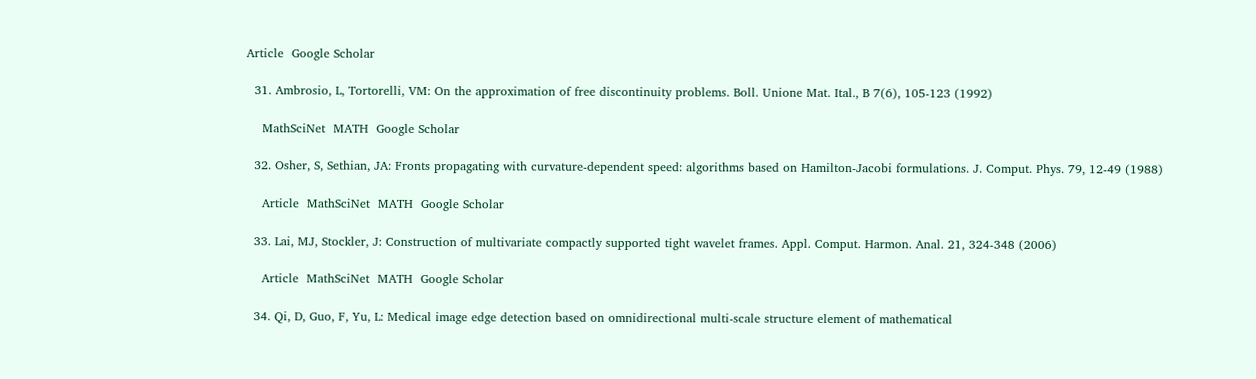Article  Google Scholar

  31. Ambrosio, L, Tortorelli, VM: On the approximation of free discontinuity problems. Boll. Unione Mat. Ital., B 7(6), 105-123 (1992)

    MathSciNet  MATH  Google Scholar

  32. Osher, S, Sethian, JA: Fronts propagating with curvature-dependent speed: algorithms based on Hamilton-Jacobi formulations. J. Comput. Phys. 79, 12-49 (1988)

    Article  MathSciNet  MATH  Google Scholar

  33. Lai, MJ, Stockler, J: Construction of multivariate compactly supported tight wavelet frames. Appl. Comput. Harmon. Anal. 21, 324-348 (2006)

    Article  MathSciNet  MATH  Google Scholar

  34. Qi, D, Guo, F, Yu, L: Medical image edge detection based on omnidirectional multi-scale structure element of mathematical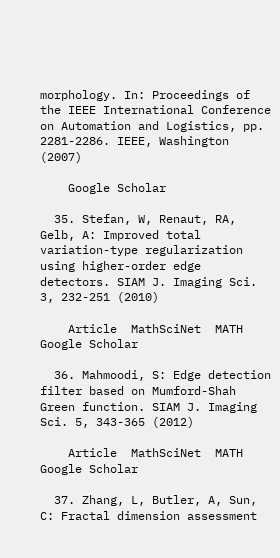morphology. In: Proceedings of the IEEE International Conference on Automation and Logistics, pp. 2281-2286. IEEE, Washington (2007)

    Google Scholar

  35. Stefan, W, Renaut, RA, Gelb, A: Improved total variation-type regularization using higher-order edge detectors. SIAM J. Imaging Sci. 3, 232-251 (2010)

    Article  MathSciNet  MATH  Google Scholar

  36. Mahmoodi, S: Edge detection filter based on Mumford-Shah Green function. SIAM J. Imaging Sci. 5, 343-365 (2012)

    Article  MathSciNet  MATH  Google Scholar

  37. Zhang, L, Butler, A, Sun, C: Fractal dimension assessment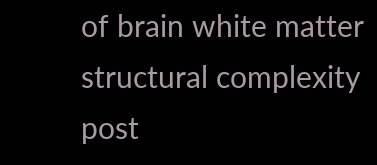of brain white matter structural complexity post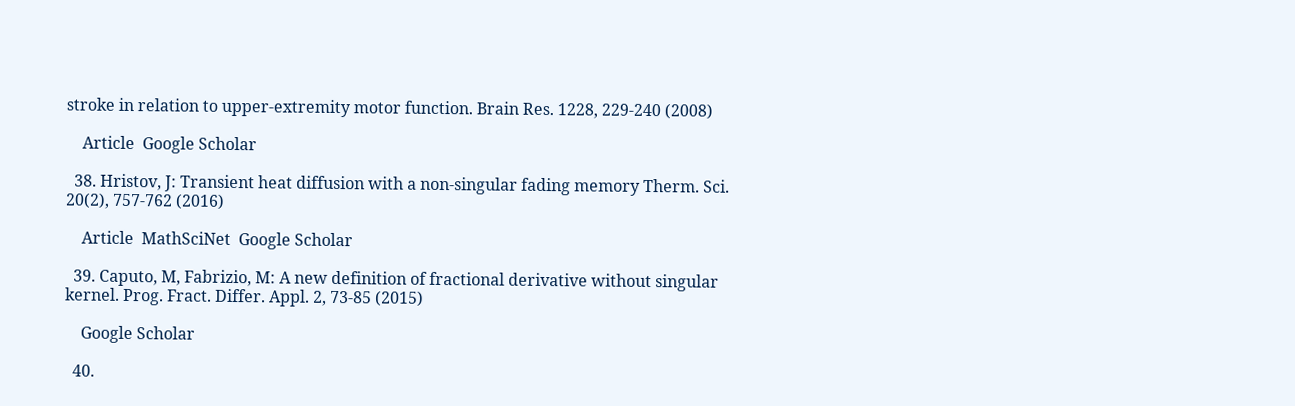stroke in relation to upper-extremity motor function. Brain Res. 1228, 229-240 (2008)

    Article  Google Scholar

  38. Hristov, J: Transient heat diffusion with a non-singular fading memory Therm. Sci. 20(2), 757-762 (2016)

    Article  MathSciNet  Google Scholar

  39. Caputo, M, Fabrizio, M: A new definition of fractional derivative without singular kernel. Prog. Fract. Differ. Appl. 2, 73-85 (2015)

    Google Scholar

  40.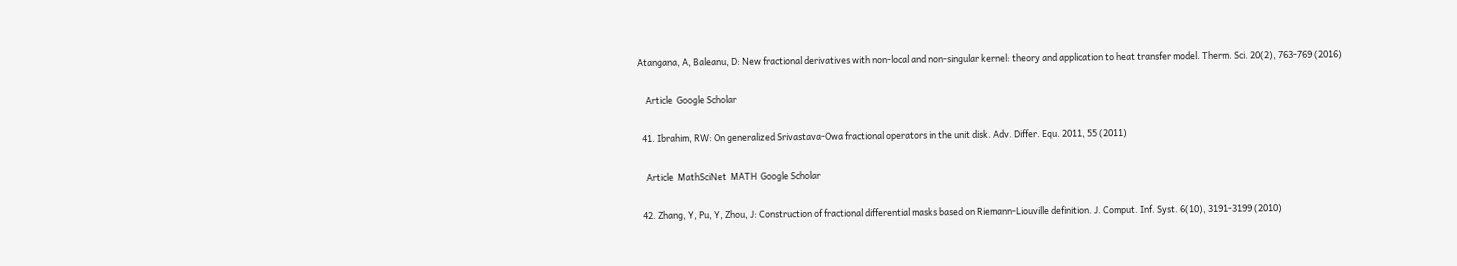Atangana, A, Baleanu, D: New fractional derivatives with non-local and non-singular kernel: theory and application to heat transfer model. Therm. Sci. 20(2), 763-769 (2016)

    Article  Google Scholar

  41. Ibrahim, RW: On generalized Srivastava-Owa fractional operators in the unit disk. Adv. Differ. Equ. 2011, 55 (2011)

    Article  MathSciNet  MATH  Google Scholar

  42. Zhang, Y, Pu, Y, Zhou, J: Construction of fractional differential masks based on Riemann-Liouville definition. J. Comput. Inf. Syst. 6(10), 3191-3199 (2010)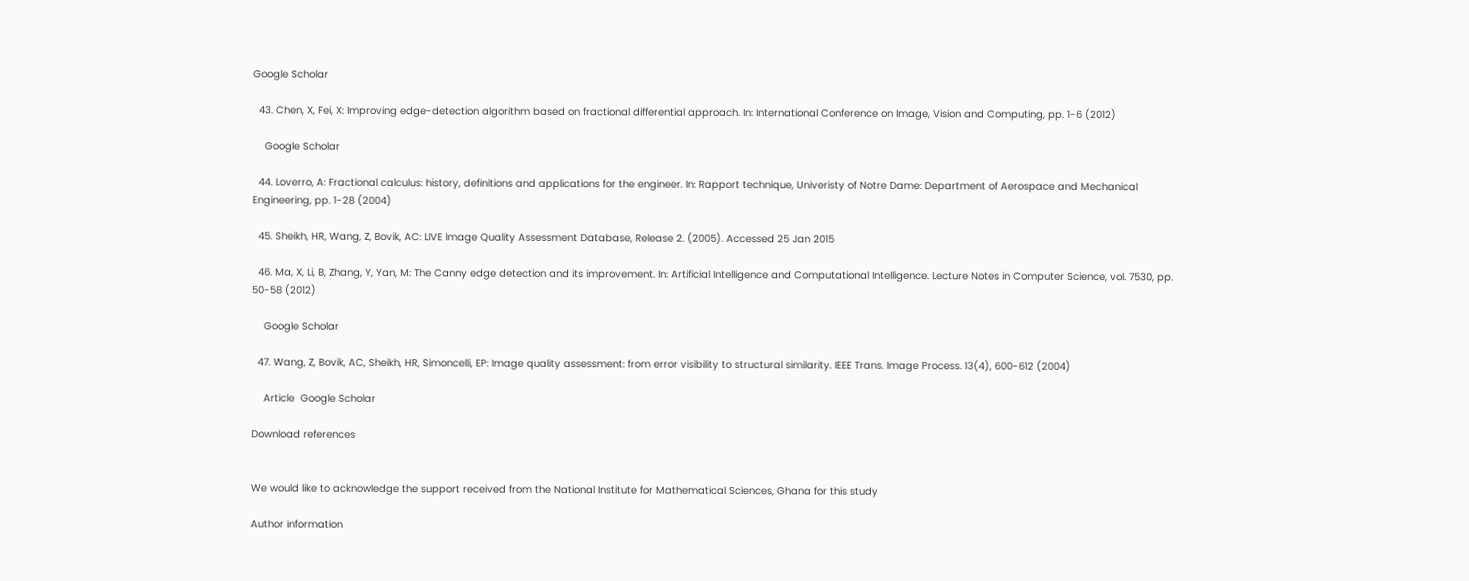Google Scholar

  43. Chen, X, Fei, X: Improving edge-detection algorithm based on fractional differential approach. In: International Conference on Image, Vision and Computing, pp. 1-6 (2012)

    Google Scholar

  44. Loverro, A: Fractional calculus: history, definitions and applications for the engineer. In: Rapport technique, Univeristy of Notre Dame: Department of Aerospace and Mechanical Engineering, pp. 1-28 (2004)

  45. Sheikh, HR, Wang, Z, Bovik, AC: LIVE Image Quality Assessment Database, Release 2. (2005). Accessed 25 Jan 2015

  46. Ma, X, Li, B, Zhang, Y, Yan, M: The Canny edge detection and its improvement. In: Artificial Intelligence and Computational Intelligence. Lecture Notes in Computer Science, vol. 7530, pp. 50-58 (2012)

    Google Scholar

  47. Wang, Z, Bovik, AC, Sheikh, HR, Simoncelli, EP: Image quality assessment: from error visibility to structural similarity. IEEE Trans. Image Process. 13(4), 600-612 (2004)

    Article  Google Scholar

Download references


We would like to acknowledge the support received from the National Institute for Mathematical Sciences, Ghana for this study

Author information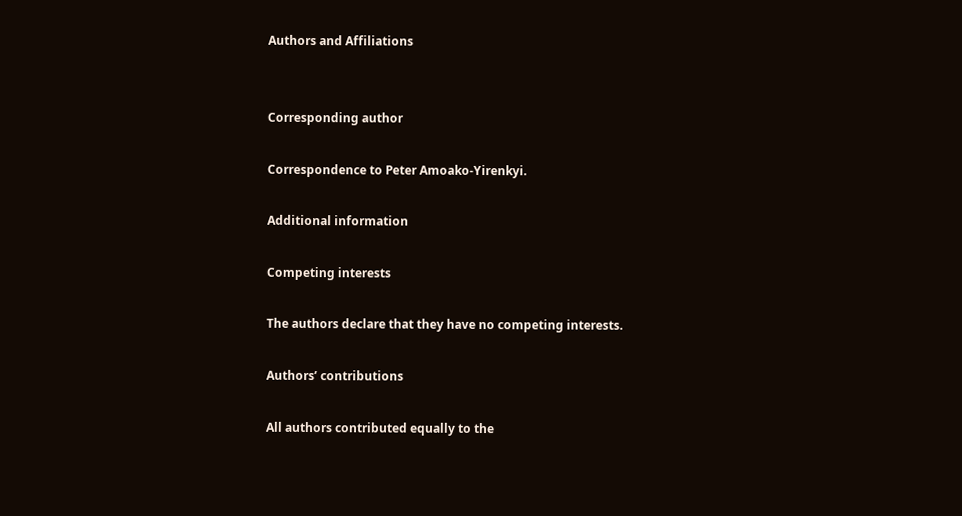Authors and Affiliations


Corresponding author

Correspondence to Peter Amoako-Yirenkyi.

Additional information

Competing interests

The authors declare that they have no competing interests.

Authors’ contributions

All authors contributed equally to the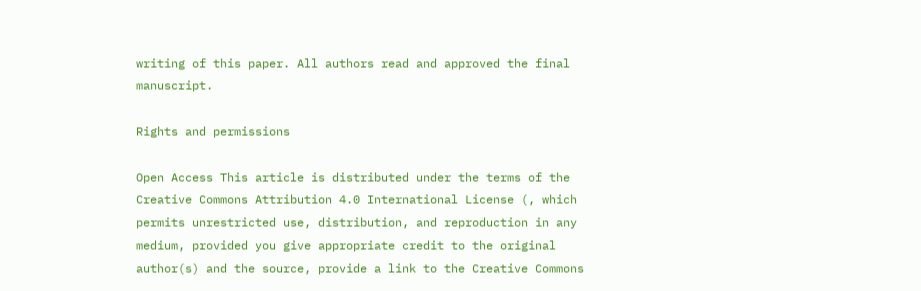writing of this paper. All authors read and approved the final manuscript.

Rights and permissions

Open Access This article is distributed under the terms of the Creative Commons Attribution 4.0 International License (, which permits unrestricted use, distribution, and reproduction in any medium, provided you give appropriate credit to the original author(s) and the source, provide a link to the Creative Commons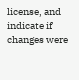license, and indicate if changes were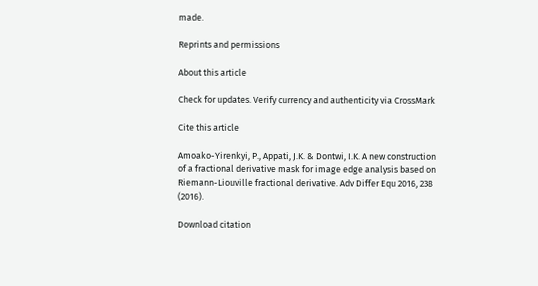made.

Reprints and permissions

About this article

Check for updates. Verify currency and authenticity via CrossMark

Cite this article

Amoako-Yirenkyi, P., Appati, J.K. & Dontwi, I.K. A new construction of a fractional derivative mask for image edge analysis based on Riemann-Liouville fractional derivative. Adv Differ Equ 2016, 238 (2016).

Download citation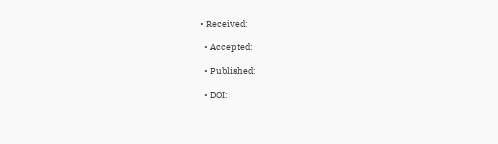• Received:

  • Accepted:

  • Published:

  • DOI: